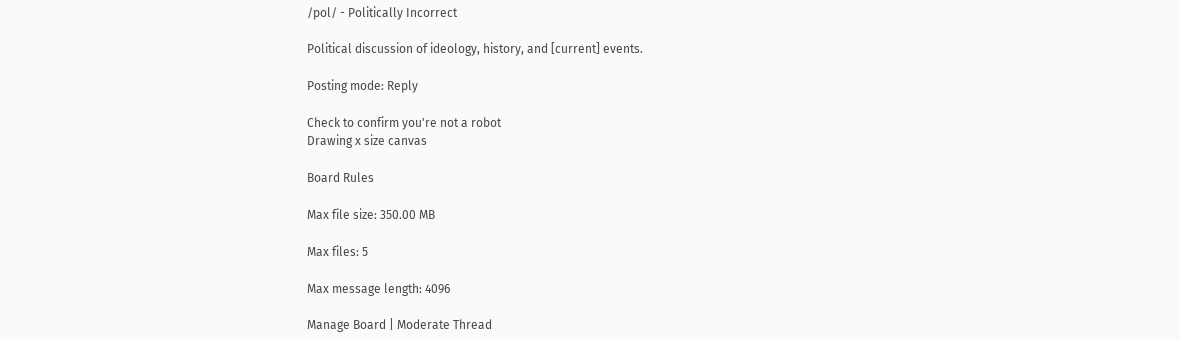/pol/ - Politically Incorrect

Political discussion of ideology, history, and [current] events.

Posting mode: Reply

Check to confirm you're not a robot
Drawing x size canvas

Board Rules

Max file size: 350.00 MB

Max files: 5

Max message length: 4096

Manage Board | Moderate Thread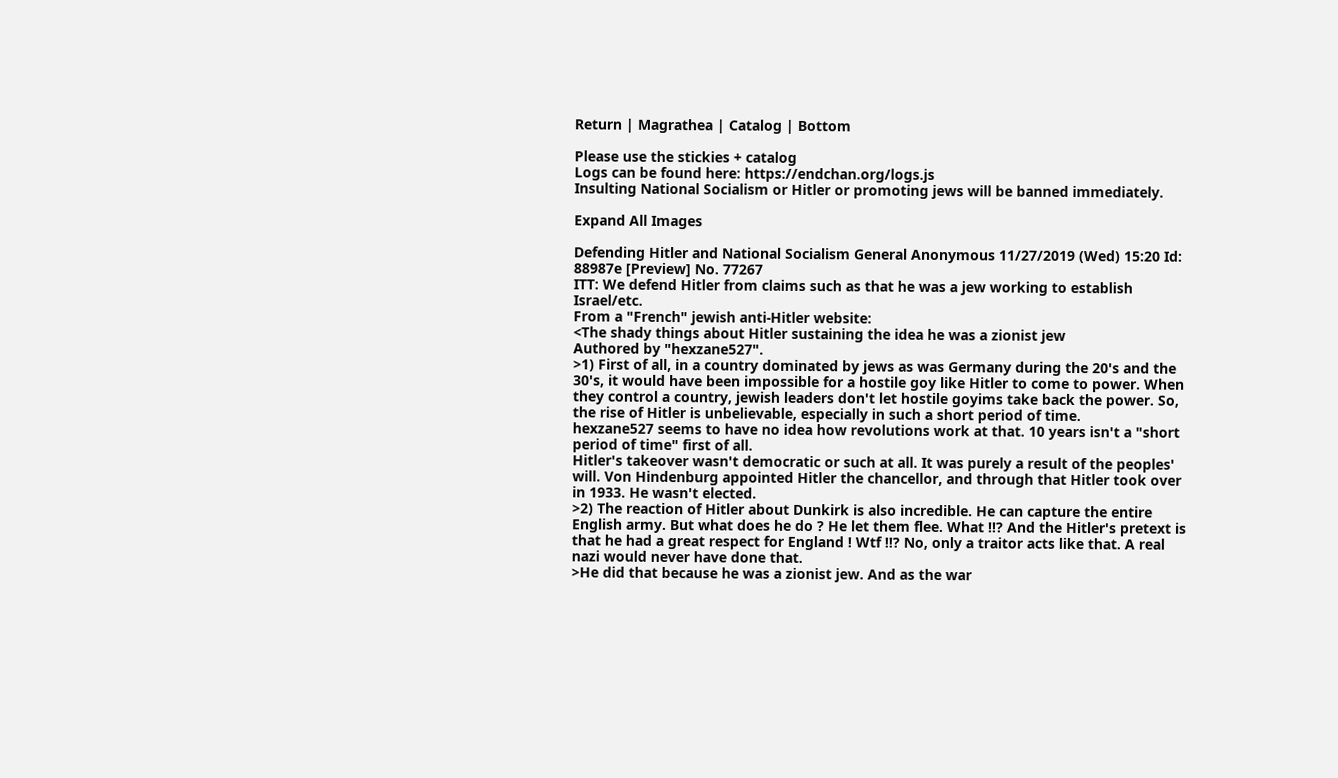Return | Magrathea | Catalog | Bottom

Please use the stickies + catalog
Logs can be found here: https://endchan.org/logs.js
Insulting National Socialism or Hitler or promoting jews will be banned immediately.

Expand All Images

Defending Hitler and National Socialism General Anonymous 11/27/2019 (Wed) 15:20 Id: 88987e [Preview] No. 77267
ITT: We defend Hitler from claims such as that he was a jew working to establish Israel/etc.
From a "French" jewish anti-Hitler website:
<The shady things about Hitler sustaining the idea he was a zionist jew
Authored by "hexzane527".
>1) First of all, in a country dominated by jews as was Germany during the 20's and the 30's, it would have been impossible for a hostile goy like Hitler to come to power. When they control a country, jewish leaders don't let hostile goyims take back the power. So, the rise of Hitler is unbelievable, especially in such a short period of time.
hexzane527 seems to have no idea how revolutions work at that. 10 years isn't a "short period of time" first of all.
Hitler's takeover wasn't democratic or such at all. It was purely a result of the peoples' will. Von Hindenburg appointed Hitler the chancellor, and through that Hitler took over in 1933. He wasn't elected.
>2) The reaction of Hitler about Dunkirk is also incredible. He can capture the entire English army. But what does he do ? He let them flee. What !!? And the Hitler's pretext is that he had a great respect for England ! Wtf !!? No, only a traitor acts like that. A real nazi would never have done that.
>He did that because he was a zionist jew. And as the war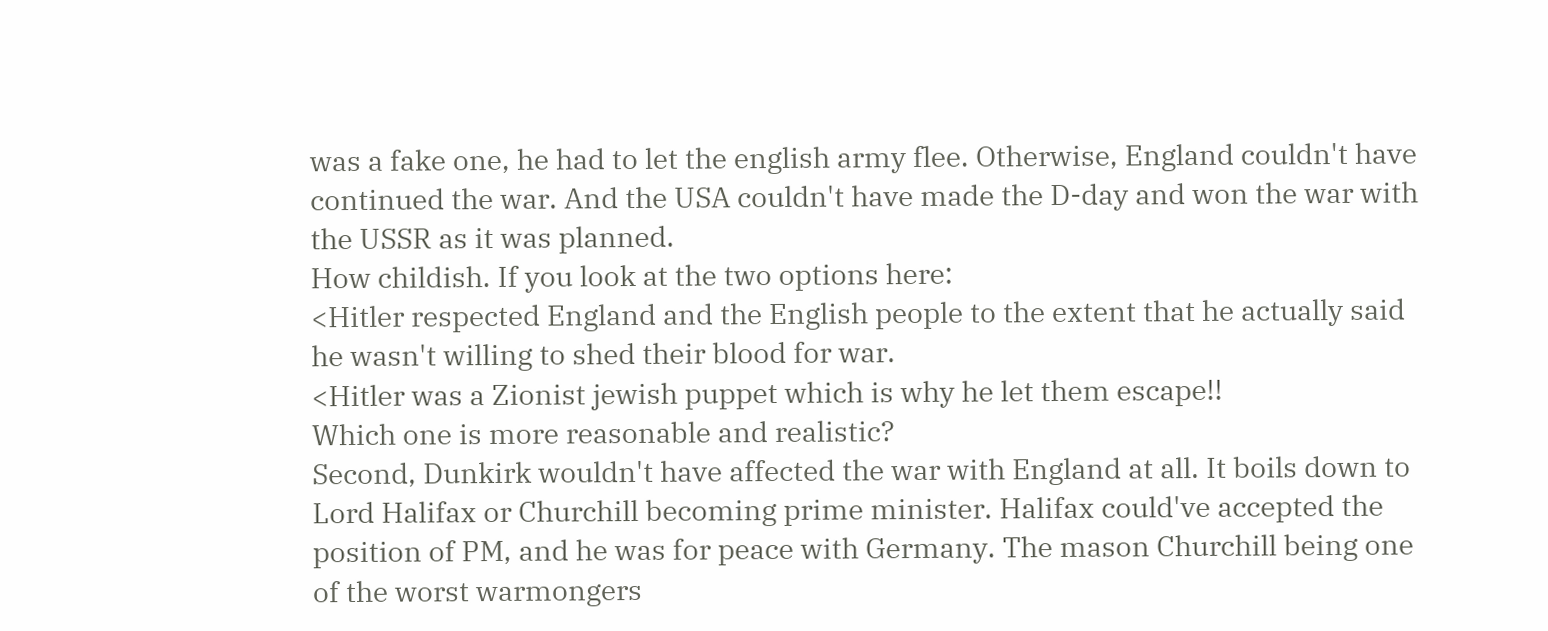was a fake one, he had to let the english army flee. Otherwise, England couldn't have continued the war. And the USA couldn't have made the D-day and won the war with the USSR as it was planned.
How childish. If you look at the two options here:
<Hitler respected England and the English people to the extent that he actually said he wasn't willing to shed their blood for war.
<Hitler was a Zionist jewish puppet which is why he let them escape!!
Which one is more reasonable and realistic?
Second, Dunkirk wouldn't have affected the war with England at all. It boils down to Lord Halifax or Churchill becoming prime minister. Halifax could've accepted the position of PM, and he was for peace with Germany. The mason Churchill being one of the worst warmongers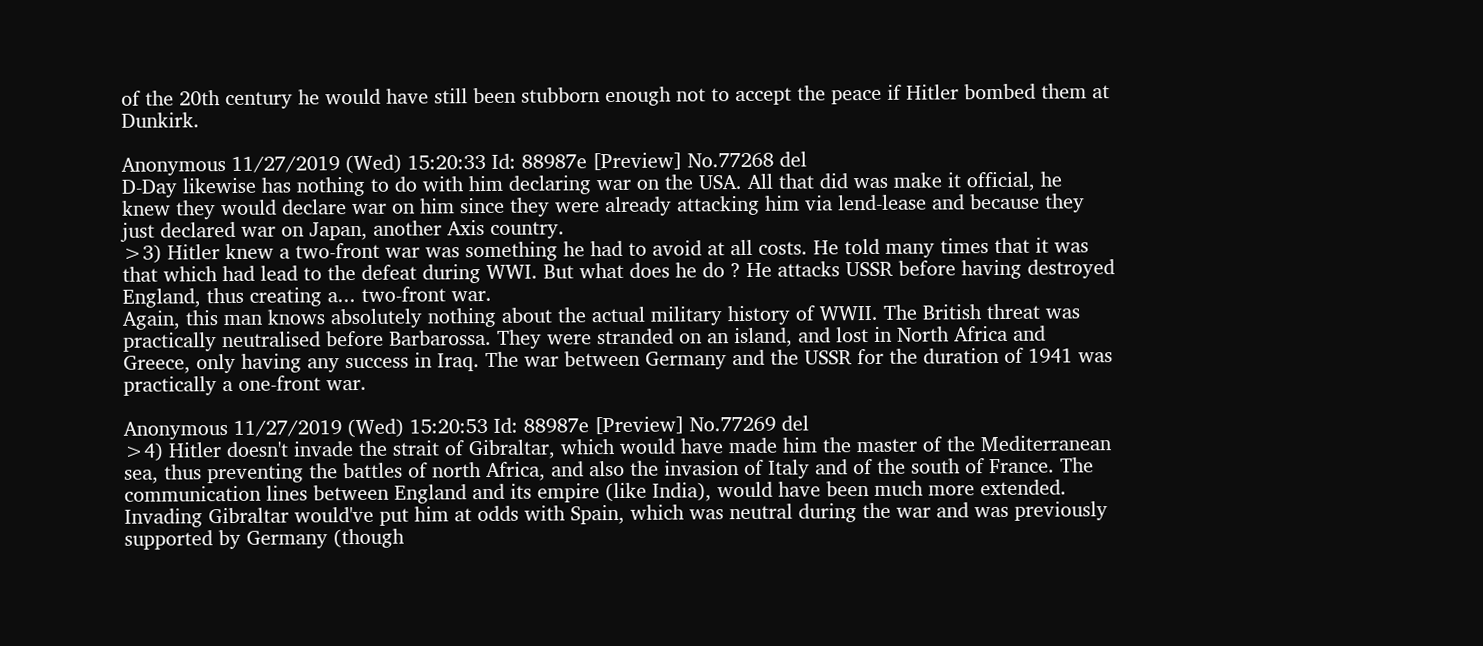of the 20th century he would have still been stubborn enough not to accept the peace if Hitler bombed them at Dunkirk.

Anonymous 11/27/2019 (Wed) 15:20:33 Id: 88987e [Preview] No.77268 del
D-Day likewise has nothing to do with him declaring war on the USA. All that did was make it official, he knew they would declare war on him since they were already attacking him via lend-lease and because they just declared war on Japan, another Axis country.
>3) Hitler knew a two-front war was something he had to avoid at all costs. He told many times that it was that which had lead to the defeat during WWI. But what does he do ? He attacks USSR before having destroyed England, thus creating a... two-front war.
Again, this man knows absolutely nothing about the actual military history of WWII. The British threat was practically neutralised before Barbarossa. They were stranded on an island, and lost in North Africa and Greece, only having any success in Iraq. The war between Germany and the USSR for the duration of 1941 was practically a one-front war.

Anonymous 11/27/2019 (Wed) 15:20:53 Id: 88987e [Preview] No.77269 del
>4) Hitler doesn't invade the strait of Gibraltar, which would have made him the master of the Mediterranean sea, thus preventing the battles of north Africa, and also the invasion of Italy and of the south of France. The communication lines between England and its empire (like India), would have been much more extended.
Invading Gibraltar would've put him at odds with Spain, which was neutral during the war and was previously supported by Germany (though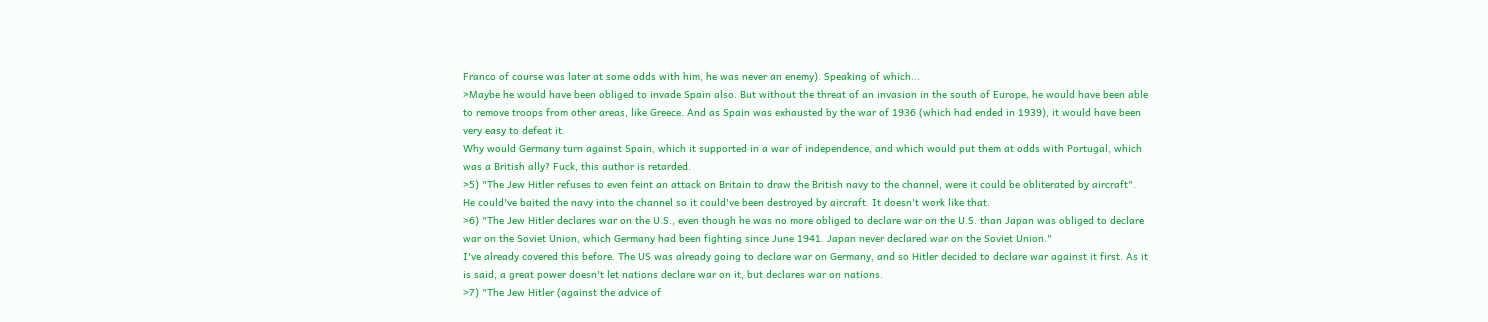Franco of course was later at some odds with him, he was never an enemy). Speaking of which...
>Maybe he would have been obliged to invade Spain also. But without the threat of an invasion in the south of Europe, he would have been able to remove troops from other areas, like Greece. And as Spain was exhausted by the war of 1936 (which had ended in 1939), it would have been very easy to defeat it.
Why would Germany turn against Spain, which it supported in a war of independence, and which would put them at odds with Portugal, which was a British ally? Fuck, this author is retarded.
>5) "The Jew Hitler refuses to even feint an attack on Britain to draw the British navy to the channel, were it could be obliterated by aircraft".
He could've baited the navy into the channel so it could've been destroyed by aircraft. It doesn't work like that.
>6) "The Jew Hitler declares war on the U.S., even though he was no more obliged to declare war on the U.S. than Japan was obliged to declare war on the Soviet Union, which Germany had been fighting since June 1941. Japan never declared war on the Soviet Union."
I've already covered this before. The US was already going to declare war on Germany, and so Hitler decided to declare war against it first. As it is said, a great power doesn't let nations declare war on it, but declares war on nations.
>7) "The Jew Hitler (against the advice of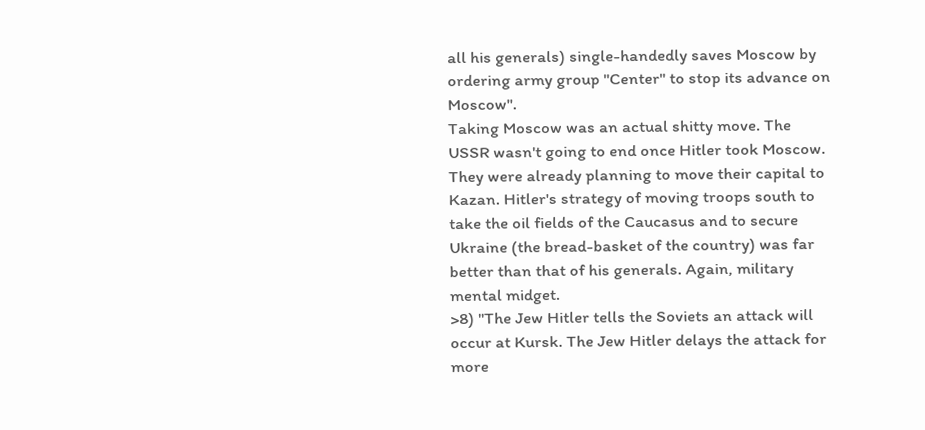all his generals) single-handedly saves Moscow by ordering army group "Center" to stop its advance on Moscow".
Taking Moscow was an actual shitty move. The USSR wasn't going to end once Hitler took Moscow. They were already planning to move their capital to Kazan. Hitler's strategy of moving troops south to take the oil fields of the Caucasus and to secure Ukraine (the bread-basket of the country) was far better than that of his generals. Again, military mental midget.
>8) "The Jew Hitler tells the Soviets an attack will occur at Kursk. The Jew Hitler delays the attack for more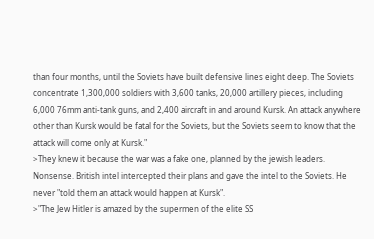than four months, until the Soviets have built defensive lines eight deep. The Soviets concentrate 1,300,000 soldiers with 3,600 tanks, 20,000 artillery pieces, including 6,000 76mm anti-tank guns, and 2,400 aircraft in and around Kursk. An attack anywhere other than Kursk would be fatal for the Soviets, but the Soviets seem to know that the attack will come only at Kursk."
>They knew it because the war was a fake one, planned by the jewish leaders.
Nonsense. British intel intercepted their plans and gave the intel to the Soviets. He never "told them an attack would happen at Kursk".
>"The Jew Hitler is amazed by the supermen of the elite SS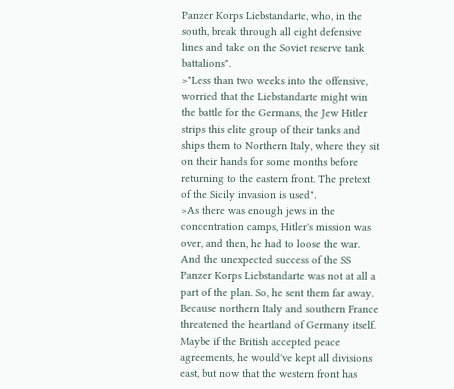Panzer Korps Liebstandarte, who, in the south, break through all eight defensive lines and take on the Soviet reserve tank battalions".
>"Less than two weeks into the offensive, worried that the Liebstandarte might win the battle for the Germans, the Jew Hitler strips this elite group of their tanks and ships them to Northern Italy, where they sit on their hands for some months before returning to the eastern front. The pretext of the Sicily invasion is used".
>As there was enough jews in the concentration camps, Hitler's mission was over, and then, he had to loose the war. And the unexpected success of the SS Panzer Korps Liebstandarte was not at all a part of the plan. So, he sent them far away.
Because northern Italy and southern France threatened the heartland of Germany itself. Maybe if the British accepted peace agreements, he would've kept all divisions east, but now that the western front has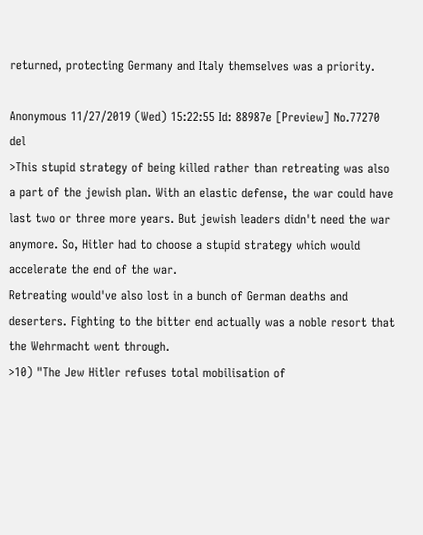returned, protecting Germany and Italy themselves was a priority.

Anonymous 11/27/2019 (Wed) 15:22:55 Id: 88987e [Preview] No.77270 del
>This stupid strategy of being killed rather than retreating was also a part of the jewish plan. With an elastic defense, the war could have last two or three more years. But jewish leaders didn't need the war anymore. So, Hitler had to choose a stupid strategy which would accelerate the end of the war.
Retreating would've also lost in a bunch of German deaths and deserters. Fighting to the bitter end actually was a noble resort that the Wehrmacht went through.
>10) "The Jew Hitler refuses total mobilisation of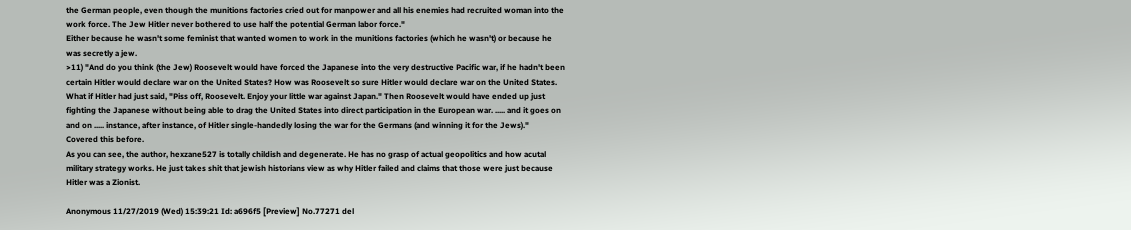the German people, even though the munitions factories cried out for manpower and all his enemies had recruited woman into the work force. The Jew Hitler never bothered to use half the potential German labor force."
Either because he wasn't some feminist that wanted women to work in the munitions factories (which he wasn't) or because he was secretly a jew.
>11) "And do you think (the Jew) Roosevelt would have forced the Japanese into the very destructive Pacific war, if he hadn't been certain Hitler would declare war on the United States? How was Roosevelt so sure Hitler would declare war on the United States. What if Hitler had just said, "Piss off, Roosevelt. Enjoy your little war against Japan." Then Roosevelt would have ended up just fighting the Japanese without being able to drag the United States into direct participation in the European war. ..... and it goes on and on ..... instance, after instance, of Hitler single-handedly losing the war for the Germans (and winning it for the Jews)."
Covered this before.
As you can see, the author, hexzane527 is totally childish and degenerate. He has no grasp of actual geopolitics and how acutal military strategy works. He just takes shit that jewish historians view as why Hitler failed and claims that those were just because Hitler was a Zionist.

Anonymous 11/27/2019 (Wed) 15:39:21 Id: a696f5 [Preview] No.77271 del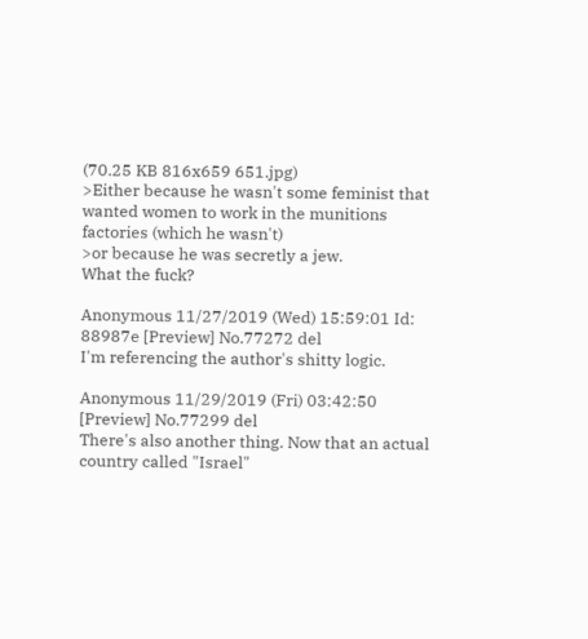(70.25 KB 816x659 651.jpg)
>Either because he wasn't some feminist that wanted women to work in the munitions factories (which he wasn't)
>or because he was secretly a jew.
What the fuck?

Anonymous 11/27/2019 (Wed) 15:59:01 Id: 88987e [Preview] No.77272 del
I'm referencing the author's shitty logic.

Anonymous 11/29/2019 (Fri) 03:42:50 [Preview] No.77299 del
There's also another thing. Now that an actual country called "Israel"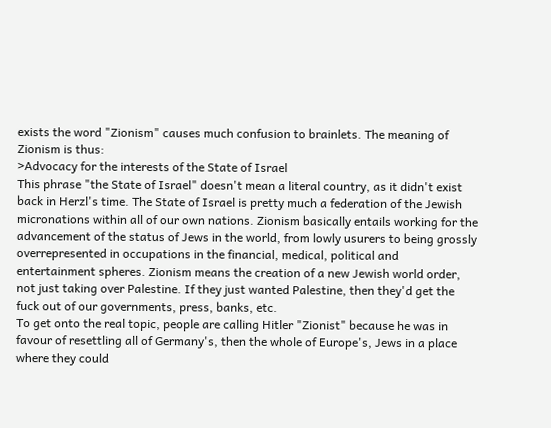exists the word "Zionism" causes much confusion to brainlets. The meaning of Zionism is thus:
>Advocacy for the interests of the State of Israel
This phrase "the State of Israel" doesn't mean a literal country, as it didn't exist back in Herzl's time. The State of Israel is pretty much a federation of the Jewish micronations within all of our own nations. Zionism basically entails working for the advancement of the status of Jews in the world, from lowly usurers to being grossly overrepresented in occupations in the financial, medical, political and entertainment spheres. Zionism means the creation of a new Jewish world order, not just taking over Palestine. If they just wanted Palestine, then they'd get the fuck out of our governments, press, banks, etc.
To get onto the real topic, people are calling Hitler "Zionist" because he was in favour of resettling all of Germany's, then the whole of Europe's, Jews in a place where they could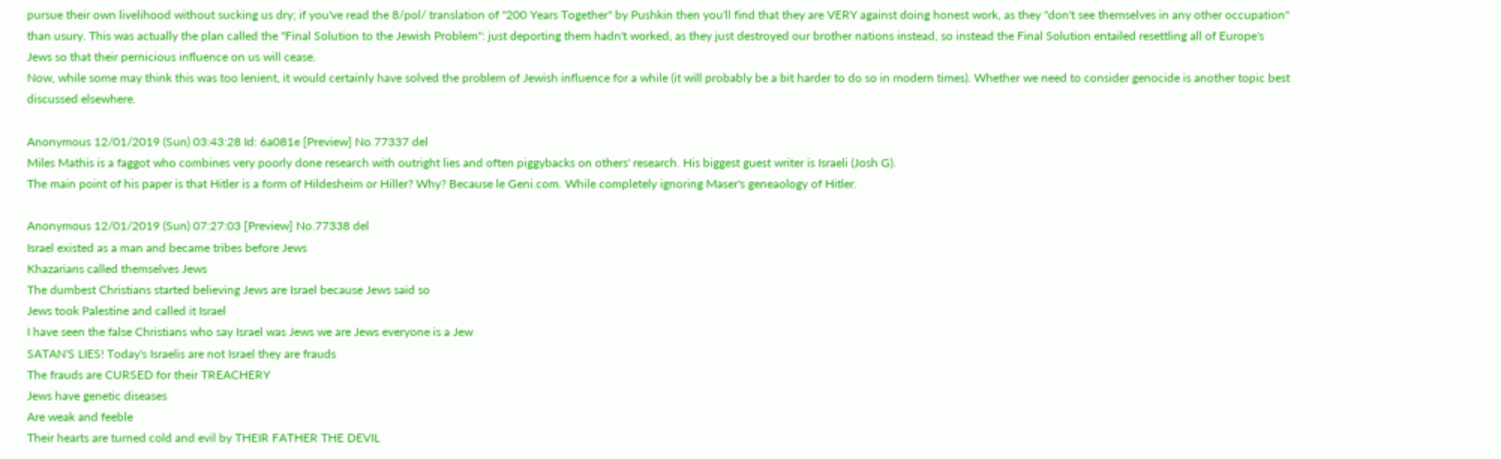pursue their own livelihood without sucking us dry; if you've read the 8/pol/ translation of "200 Years Together" by Pushkin then you'll find that they are VERY against doing honest work, as they "don't see themselves in any other occupation" than usury. This was actually the plan called the "Final Solution to the Jewish Problem": just deporting them hadn't worked, as they just destroyed our brother nations instead, so instead the Final Solution entailed resettling all of Europe's Jews so that their pernicious influence on us will cease.
Now, while some may think this was too lenient, it would certainly have solved the problem of Jewish influence for a while (it will probably be a bit harder to do so in modern times). Whether we need to consider genocide is another topic best discussed elsewhere.

Anonymous 12/01/2019 (Sun) 03:43:28 Id: 6a081e [Preview] No.77337 del
Miles Mathis is a faggot who combines very poorly done research with outright lies and often piggybacks on others' research. His biggest guest writer is Israeli (Josh G).
The main point of his paper is that Hitler is a form of Hildesheim or Hiller? Why? Because le Geni.com. While completely ignoring Maser's geneaology of Hitler.

Anonymous 12/01/2019 (Sun) 07:27:03 [Preview] No.77338 del
Israel existed as a man and became tribes before Jews
Khazarians called themselves Jews
The dumbest Christians started believing Jews are Israel because Jews said so
Jews took Palestine and called it Israel
I have seen the false Christians who say Israel was Jews we are Jews everyone is a Jew
SATAN'S LIES! Today's Israelis are not Israel they are frauds
The frauds are CURSED for their TREACHERY
Jews have genetic diseases
Are weak and feeble
Their hearts are turned cold and evil by THEIR FATHER THE DEVIL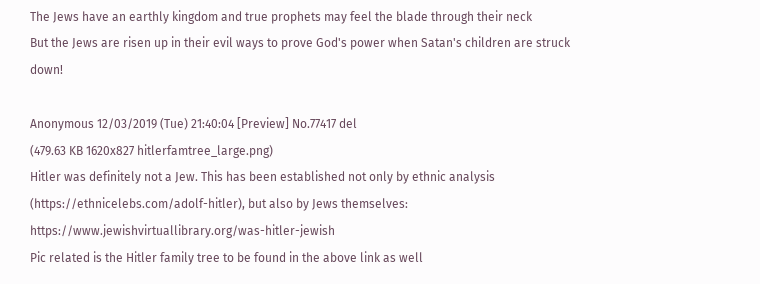The Jews have an earthly kingdom and true prophets may feel the blade through their neck
But the Jews are risen up in their evil ways to prove God's power when Satan's children are struck down!

Anonymous 12/03/2019 (Tue) 21:40:04 [Preview] No.77417 del
(479.63 KB 1620x827 hitlerfamtree_large.png)
Hitler was definitely not a Jew. This has been established not only by ethnic analysis (https://ethnicelebs.com/adolf-hitler), but also by Jews themselves: https://www.jewishvirtuallibrary.org/was-hitler-jewish
Pic related is the Hitler family tree to be found in the above link as well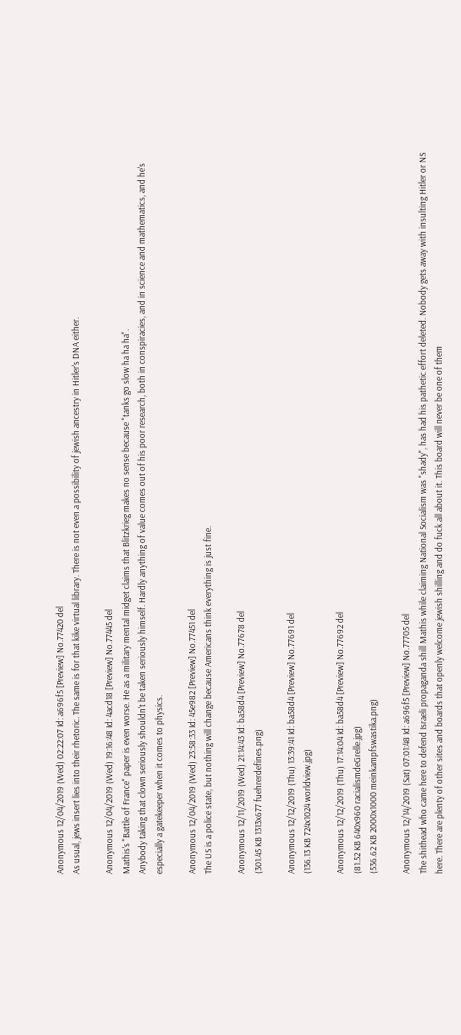Anonymous 12/04/2019 (Wed) 02:22:07 Id: a696f5 [Preview] No.77420 del
As usual, jews insert lies into their rhetoric. The same is for that kike virtual library. There is not even a possibility of jewish ancestry in Hitler's DNA either.

Anonymous 12/04/2019 (Wed) 19:16:48 Id: 4acd18 [Preview] No.77445 del
Mathis's "Battle of France" paper is even worse. He as a military mental midget claims that Blitzkrieg makes no sense because "tanks go slow ha ha ha".
Anybody taking that clown seriously shouldn't be taken seriously himself. Hardly anything of value comes out of his poor research, both in conspiracies, and in science and mathematics, and he's especially a gatekeeper when it comes to physics.

Anonymous 12/04/2019 (Wed) 23:58:33 Id: 45e982 [Preview] No.77451 del
The US is a police state, but nothing will change because Americans think everything is just fine.

Anonymous 12/11/2019 (Wed) 21:14:43 Id: ba58d4 [Preview] No.77678 del
(301.45 KB 1313x677 fuehrerdefines.png)

Anonymous 12/12/2019 (Thu) 13:39:41 Id: ba58d4 [Preview] No.77691 del
(136.13 KB 724x1024 worldview.jpg)

Anonymous 12/12/2019 (Thu) 17:14:04 Id: ba58d4 [Preview] No.77692 del
(81.52 KB 640x960 racialismdeGrelle.jpg)
(536.62 KB 2000x1000 meinkampfswastika.png)

Anonymous 12/14/2019 (Sat) 07:01:48 Id: a696f5 [Preview] No.77705 del
The shithead who came here to defend Israeli propaganda shill Mathis while claiming National Socialism was "shady", has had his pathetic effort deleted. Nobody gets away with insulting Hitler or NS here. There are plenty of other sites and boards that openly welcome jewish shilling and do fuck all about it. This board will never be one of them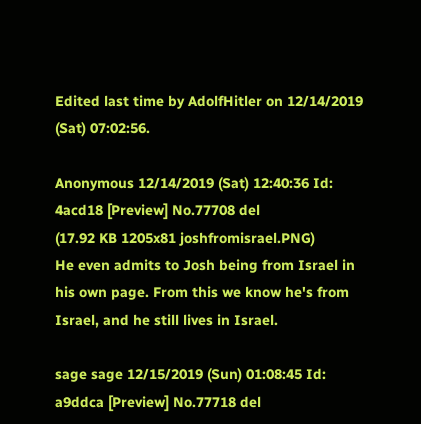Edited last time by AdolfHitler on 12/14/2019 (Sat) 07:02:56.

Anonymous 12/14/2019 (Sat) 12:40:36 Id: 4acd18 [Preview] No.77708 del
(17.92 KB 1205x81 joshfromisrael.PNG)
He even admits to Josh being from Israel in his own page. From this we know he's from Israel, and he still lives in Israel.

sage sage 12/15/2019 (Sun) 01:08:45 Id: a9ddca [Preview] No.77718 del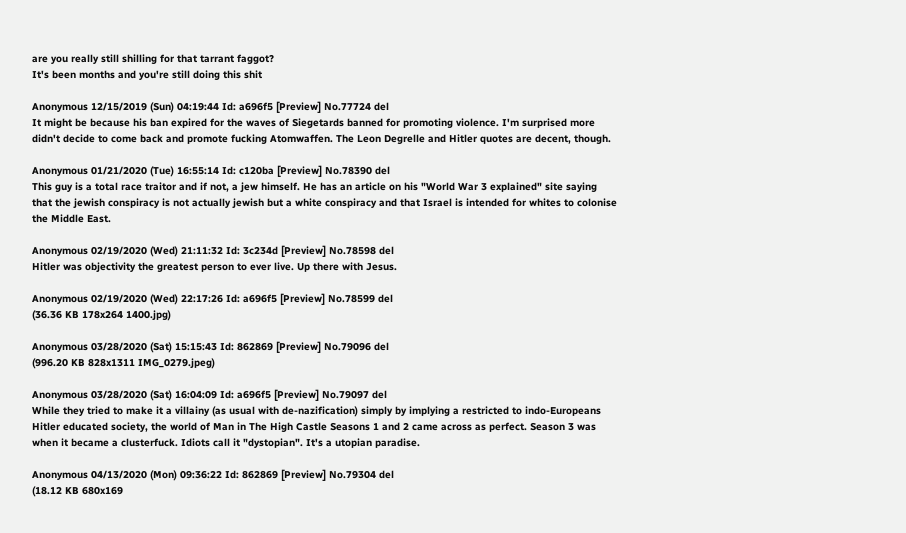are you really still shilling for that tarrant faggot?
It's been months and you're still doing this shit

Anonymous 12/15/2019 (Sun) 04:19:44 Id: a696f5 [Preview] No.77724 del
It might be because his ban expired for the waves of Siegetards banned for promoting violence. I'm surprised more didn't decide to come back and promote fucking Atomwaffen. The Leon Degrelle and Hitler quotes are decent, though.

Anonymous 01/21/2020 (Tue) 16:55:14 Id: c120ba [Preview] No.78390 del
This guy is a total race traitor and if not, a jew himself. He has an article on his "World War 3 explained" site saying that the jewish conspiracy is not actually jewish but a white conspiracy and that Israel is intended for whites to colonise the Middle East.

Anonymous 02/19/2020 (Wed) 21:11:32 Id: 3c234d [Preview] No.78598 del
Hitler was objectivity the greatest person to ever live. Up there with Jesus.

Anonymous 02/19/2020 (Wed) 22:17:26 Id: a696f5 [Preview] No.78599 del
(36.36 KB 178x264 1400.jpg)

Anonymous 03/28/2020 (Sat) 15:15:43 Id: 862869 [Preview] No.79096 del
(996.20 KB 828x1311 IMG_0279.jpeg)

Anonymous 03/28/2020 (Sat) 16:04:09 Id: a696f5 [Preview] No.79097 del
While they tried to make it a villainy (as usual with de-nazification) simply by implying a restricted to indo-Europeans Hitler educated society, the world of Man in The High Castle Seasons 1 and 2 came across as perfect. Season 3 was when it became a clusterfuck. Idiots call it "dystopian". It's a utopian paradise.

Anonymous 04/13/2020 (Mon) 09:36:22 Id: 862869 [Preview] No.79304 del
(18.12 KB 680x169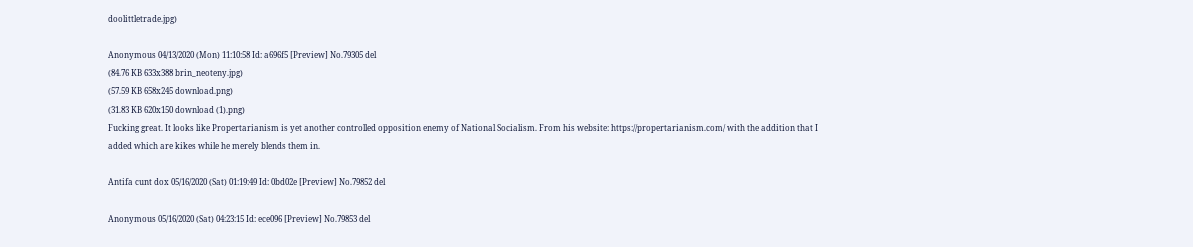doolittletrade.jpg)

Anonymous 04/13/2020 (Mon) 11:10:58 Id: a696f5 [Preview] No.79305 del
(84.76 KB 633x388 brin_neoteny.jpg)
(57.59 KB 658x245 download.png)
(31.83 KB 620x150 download (1).png)
Fucking great. It looks like Propertarianism is yet another controlled opposition enemy of National Socialism. From his website: https://propertarianism.com/ with the addition that I added which are kikes while he merely blends them in.

Antifa cunt dox 05/16/2020 (Sat) 01:19:49 Id: 0bd02e [Preview] No.79852 del

Anonymous 05/16/2020 (Sat) 04:23:15 Id: ece096 [Preview] No.79853 del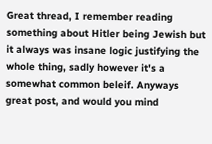Great thread, I remember reading something about Hitler being Jewish but it always was insane logic justifying the whole thing, sadly however it's a somewhat common beleif. Anyways great post, and would you mind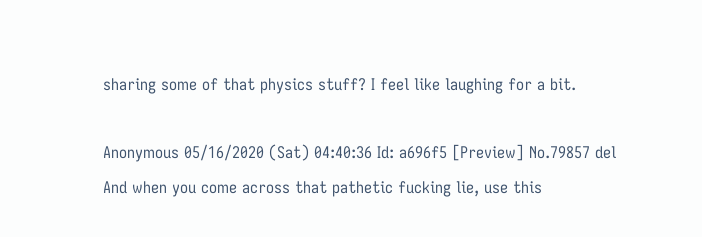sharing some of that physics stuff? I feel like laughing for a bit.

Anonymous 05/16/2020 (Sat) 04:40:36 Id: a696f5 [Preview] No.79857 del
And when you come across that pathetic fucking lie, use this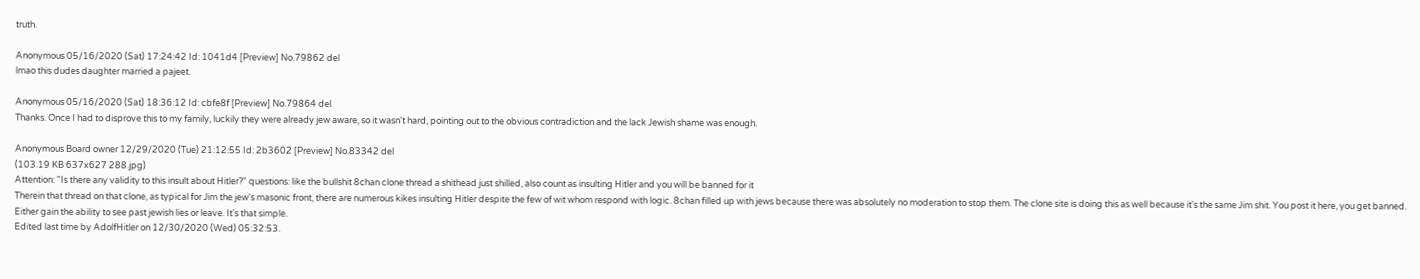truth.

Anonymous 05/16/2020 (Sat) 17:24:42 Id: 1041d4 [Preview] No.79862 del
lmao this dudes daughter married a pajeet.

Anonymous 05/16/2020 (Sat) 18:36:12 Id: cbfe8f [Preview] No.79864 del
Thanks. Once I had to disprove this to my family, luckily they were already jew aware, so it wasn't hard, pointing out to the obvious contradiction and the lack Jewish shame was enough.

Anonymous Board owner 12/29/2020 (Tue) 21:12:55 Id: 2b3602 [Preview] No.83342 del
(103.19 KB 637x627 288.jpg)
Attention: "Is there any validity to this insult about Hitler?" questions: like the bullshit 8chan clone thread a shithead just shilled, also count as insulting Hitler and you will be banned for it
Therein that thread on that clone, as typical for Jim the jew's masonic front, there are numerous kikes insulting Hitler despite the few of wit whom respond with logic. 8chan filled up with jews because there was absolutely no moderation to stop them. The clone site is doing this as well because it's the same Jim shit. You post it here, you get banned. Either gain the ability to see past jewish lies or leave. It's that simple.
Edited last time by AdolfHitler on 12/30/2020 (Wed) 05:32:53.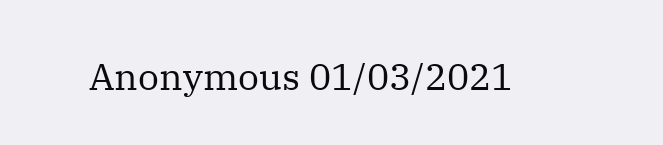Anonymous 01/03/2021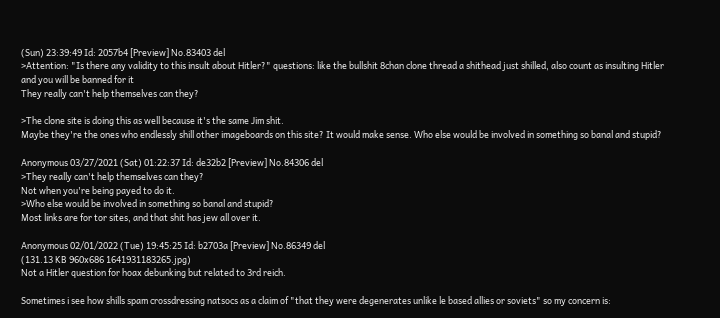(Sun) 23:39:49 Id: 2057b4 [Preview] No.83403 del
>Attention: "Is there any validity to this insult about Hitler?" questions: like the bullshit 8chan clone thread a shithead just shilled, also count as insulting Hitler and you will be banned for it
They really can't help themselves can they?

>The clone site is doing this as well because it's the same Jim shit.
Maybe they're the ones who endlessly shill other imageboards on this site? It would make sense. Who else would be involved in something so banal and stupid?

Anonymous 03/27/2021 (Sat) 01:22:37 Id: de32b2 [Preview] No.84306 del
>They really can't help themselves can they?
Not when you're being payed to do it.
>Who else would be involved in something so banal and stupid?
Most links are for tor sites, and that shit has jew all over it.

Anonymous 02/01/2022 (Tue) 19:45:25 Id: b2703a [Preview] No.86349 del
(131.13 KB 960x686 1641931183265.jpg)
Not a Hitler question for hoax debunking but related to 3rd reich.

Sometimes i see how shills spam crossdressing natsocs as a claim of "that they were degenerates unlike le based allies or soviets" so my concern is: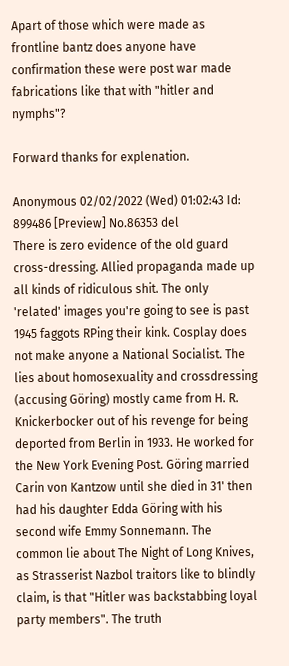Apart of those which were made as frontline bantz does anyone have confirmation these were post war made fabrications like that with "hitler and nymphs"?

Forward thanks for explenation.

Anonymous 02/02/2022 (Wed) 01:02:43 Id: 899486 [Preview] No.86353 del
There is zero evidence of the old guard cross-dressing. Allied propaganda made up all kinds of ridiculous shit. The only 'related' images you're going to see is past 1945 faggots RPing their kink. Cosplay does not make anyone a National Socialist. The lies about homosexuality and crossdressing (accusing Göring) mostly came from H. R. Knickerbocker out of his revenge for being deported from Berlin in 1933. He worked for the New York Evening Post. Göring married Carin von Kantzow until she died in 31' then had his daughter Edda Göring with his second wife Emmy Sonnemann. The common lie about The Night of Long Knives, as Strasserist Nazbol traitors like to blindly claim, is that "Hitler was backstabbing loyal party members". The truth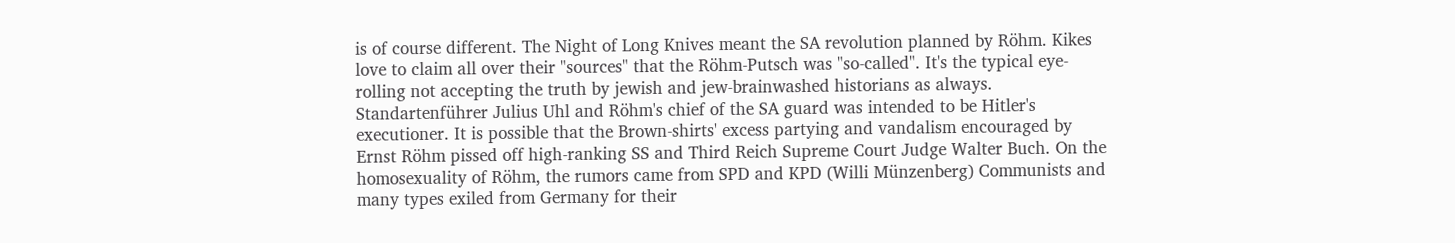is of course different. The Night of Long Knives meant the SA revolution planned by Röhm. Kikes love to claim all over their "sources" that the Röhm-Putsch was "so-called". It's the typical eye-rolling not accepting the truth by jewish and jew-brainwashed historians as always. Standartenführer Julius Uhl and Röhm's chief of the SA guard was intended to be Hitler's executioner. It is possible that the Brown-shirts' excess partying and vandalism encouraged by Ernst Röhm pissed off high-ranking SS and Third Reich Supreme Court Judge Walter Buch. On the homosexuality of Röhm, the rumors came from SPD and KPD (Willi Münzenberg) Communists and many types exiled from Germany for their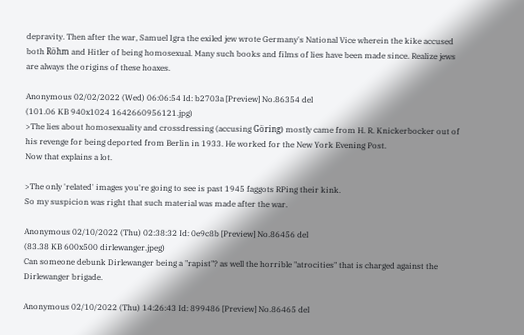depravity. Then after the war, Samuel Igra the exiled jew wrote Germany's National Vice wherein the kike accused both Röhm and Hitler of being homosexual. Many such books and films of lies have been made since. Realize jews are always the origins of these hoaxes.

Anonymous 02/02/2022 (Wed) 06:06:54 Id: b2703a [Preview] No.86354 del
(101.06 KB 940x1024 1642660956121.jpg)
>The lies about homosexuality and crossdressing (accusing Göring) mostly came from H. R. Knickerbocker out of his revenge for being deported from Berlin in 1933. He worked for the New York Evening Post.
Now that explains a lot.

>The only 'related' images you're going to see is past 1945 faggots RPing their kink.
So my suspicion was right that such material was made after the war.

Anonymous 02/10/2022 (Thu) 02:38:32 Id: 0e9c8b [Preview] No.86456 del
(83.38 KB 600x500 dirlewanger.jpeg)
Can someone debunk Dirlewanger being a "rapist"? as well the horrible "atrocities" that is charged against the Dirlewanger brigade.

Anonymous 02/10/2022 (Thu) 14:26:43 Id: 899486 [Preview] No.86465 del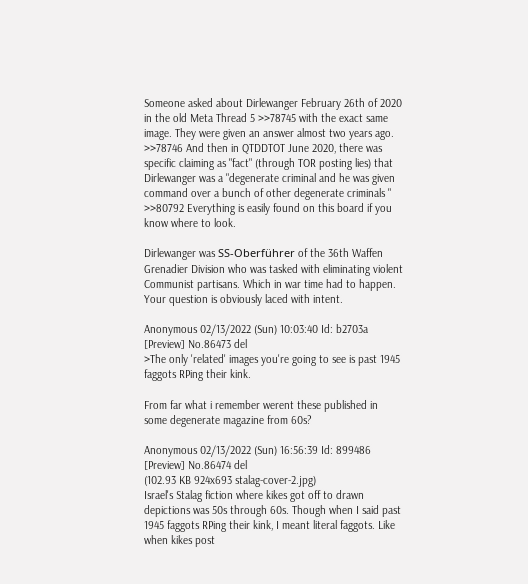Someone asked about Dirlewanger February 26th of 2020 in the old Meta Thread 5 >>78745 with the exact same image. They were given an answer almost two years ago. >>78746 And then in QTDDTOT June 2020, there was specific claiming as "fact" (through TOR posting lies) that Dirlewanger was a "degenerate criminal and he was given command over a bunch of other degenerate criminals " >>80792 Everything is easily found on this board if you know where to look.

Dirlewanger was SS-Oberführer of the 36th Waffen Grenadier Division who was tasked with eliminating violent Communist partisans. Which in war time had to happen. Your question is obviously laced with intent.

Anonymous 02/13/2022 (Sun) 10:03:40 Id: b2703a [Preview] No.86473 del
>The only 'related' images you're going to see is past 1945 faggots RPing their kink.

From far what i remember werent these published in some degenerate magazine from 60s?

Anonymous 02/13/2022 (Sun) 16:56:39 Id: 899486 [Preview] No.86474 del
(102.93 KB 924x693 stalag-cover-2.jpg)
Israel's Stalag fiction where kikes got off to drawn depictions was 50s through 60s. Though when I said past 1945 faggots RPing their kink, I meant literal faggots. Like when kikes post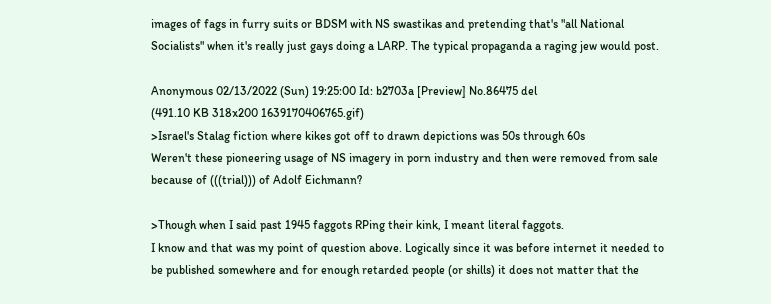images of fags in furry suits or BDSM with NS swastikas and pretending that's "all National Socialists" when it's really just gays doing a LARP. The typical propaganda a raging jew would post.

Anonymous 02/13/2022 (Sun) 19:25:00 Id: b2703a [Preview] No.86475 del
(491.10 KB 318x200 1639170406765.gif)
>Israel's Stalag fiction where kikes got off to drawn depictions was 50s through 60s
Weren't these pioneering usage of NS imagery in porn industry and then were removed from sale because of (((trial))) of Adolf Eichmann?

>Though when I said past 1945 faggots RPing their kink, I meant literal faggots.
I know and that was my point of question above. Logically since it was before internet it needed to be published somewhere and for enough retarded people (or shills) it does not matter that the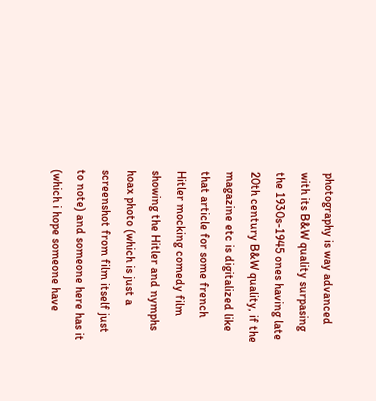photography is way advanced with its B&W quality surpasing the 1930s-1945 ones having late 20th century B&W quality, if the magazine etc is digitalized like that article for some french Hitler mocking comedy film showing the Hitler and nymphs hoax photo (which is just a screenshot from film itself just to note) and someone here has it (which i hope someone have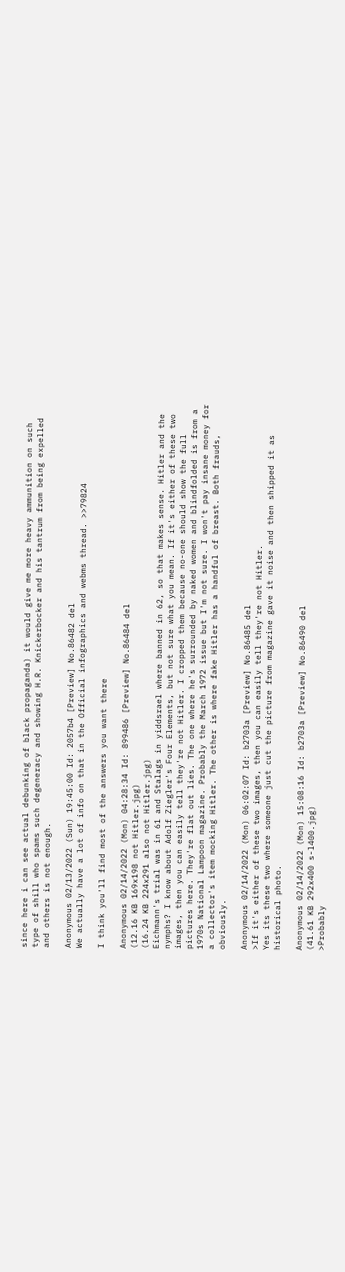since here i can see actual debunking of black propaganda) it would give me more heavy ammunition on such type of shill who spams such degeneracy and showing H.R. Knickerbocker and his tantrum from being expelled and others is not enough.

Anonymous 02/13/2022 (Sun) 19:45:00 Id: 2057b4 [Preview] No.86482 del
We actually have a lot of info on that in the Official infographics and webms thread. >>79824

I think you'll find most of the answers you want there

Anonymous 02/14/2022 (Mon) 04:28:34 Id: 899486 [Preview] No.86484 del
(12.16 KB 169x198 not Hitler.jpg)
(16.24 KB 224x291 also not Hitler.jpg)
Eichmann's trial was in 61 and Stalags in yiddsrael where banned in 62, so that makes sense. Hitler and the nymphs? I know about Adolf Ziegler's Four Elements, but not sure what you mean. If it's either of these two images, then you can easily tell they're not Hitler. I cropped them because no-one should show the full pictures here. They're flat out lies. The one where he's surrounded by naked women and blindfolded is from a 1970s National Lampoon magazine. Probably the March 1972 issue but I'm not sure. I won't pay insane money for a collector's item mocking Hitler. The other is where fake Hitler has a handful of breast. Both frauds, obviously.

Anonymous 02/14/2022 (Mon) 06:02:07 Id: b2703a [Preview] No.86485 del
>If it's either of these two images, then you can easily tell they're not Hitler.
Yes its these two where someone just cut the picture from magazine gave it noise and then shipped it as historical photo.

Anonymous 02/14/2022 (Mon) 15:08:16 Id: b2703a [Preview] No.86490 del
(41.61 KB 292x400 s-l400.jpg)
>Probably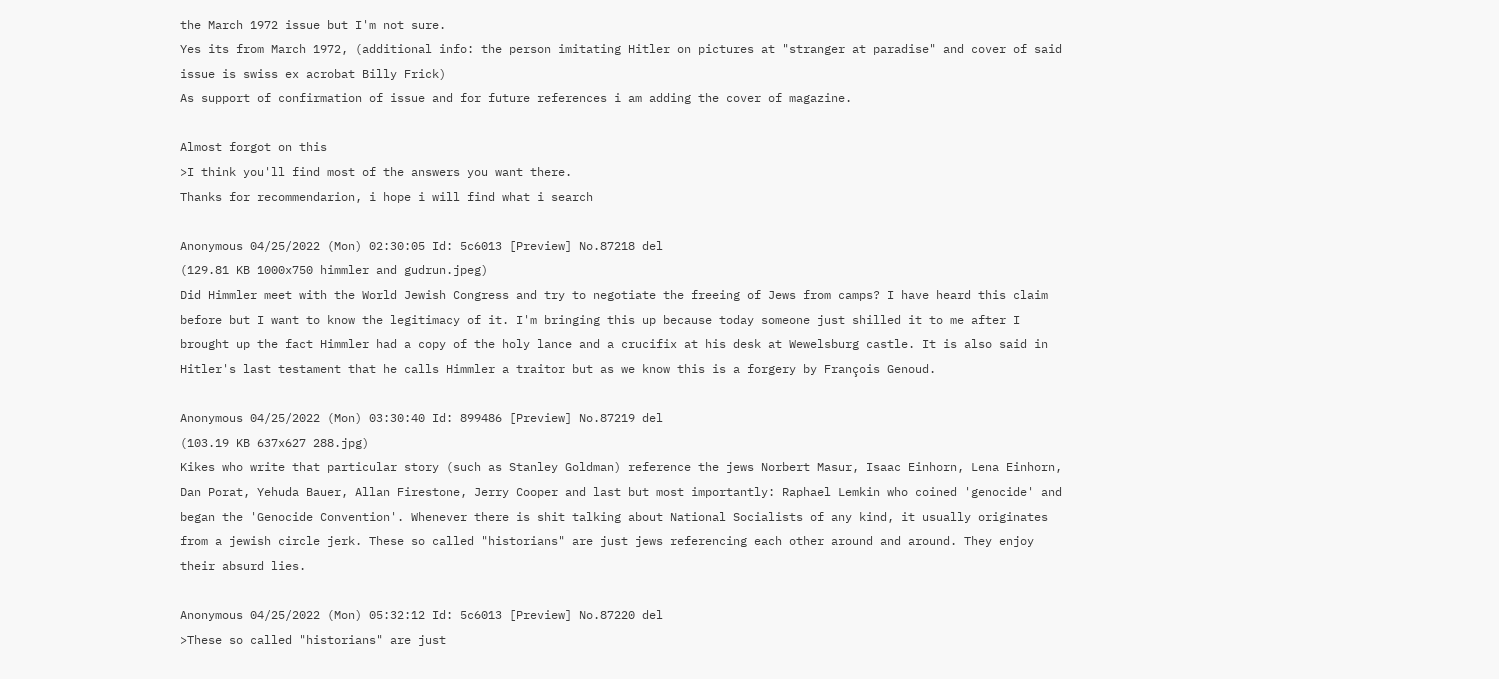the March 1972 issue but I'm not sure.
Yes its from March 1972, (additional info: the person imitating Hitler on pictures at "stranger at paradise" and cover of said issue is swiss ex acrobat Billy Frick)
As support of confirmation of issue and for future references i am adding the cover of magazine.

Almost forgot on this
>I think you'll find most of the answers you want there.
Thanks for recommendarion, i hope i will find what i search

Anonymous 04/25/2022 (Mon) 02:30:05 Id: 5c6013 [Preview] No.87218 del
(129.81 KB 1000x750 himmler and gudrun.jpeg)
Did Himmler meet with the World Jewish Congress and try to negotiate the freeing of Jews from camps? I have heard this claim before but I want to know the legitimacy of it. I'm bringing this up because today someone just shilled it to me after I brought up the fact Himmler had a copy of the holy lance and a crucifix at his desk at Wewelsburg castle. It is also said in Hitler's last testament that he calls Himmler a traitor but as we know this is a forgery by François Genoud.

Anonymous 04/25/2022 (Mon) 03:30:40 Id: 899486 [Preview] No.87219 del
(103.19 KB 637x627 288.jpg)
Kikes who write that particular story (such as Stanley Goldman) reference the jews Norbert Masur, Isaac Einhorn, Lena Einhorn, Dan Porat, Yehuda Bauer, Allan Firestone, Jerry Cooper and last but most importantly: Raphael Lemkin who coined 'genocide' and began the 'Genocide Convention'. Whenever there is shit talking about National Socialists of any kind, it usually originates from a jewish circle jerk. These so called "historians" are just jews referencing each other around and around. They enjoy their absurd lies.

Anonymous 04/25/2022 (Mon) 05:32:12 Id: 5c6013 [Preview] No.87220 del
>These so called "historians" are just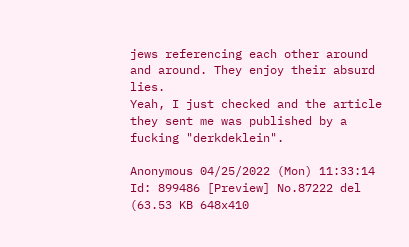jews referencing each other around and around. They enjoy their absurd lies.
Yeah, I just checked and the article they sent me was published by a fucking "derkdeklein".

Anonymous 04/25/2022 (Mon) 11:33:14 Id: 899486 [Preview] No.87222 del
(63.53 KB 648x410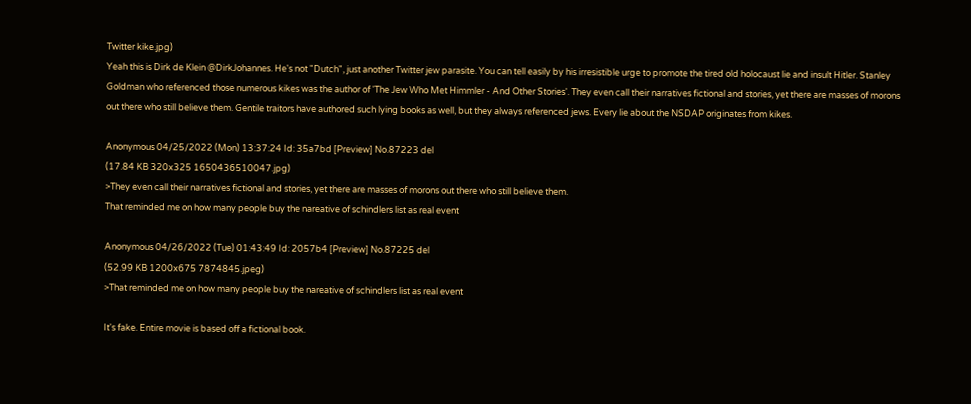Twitter kike.jpg)
Yeah this is Dirk de Klein @DirkJohannes. He's not "Dutch", just another Twitter jew parasite. You can tell easily by his irresistible urge to promote the tired old holocaust lie and insult Hitler. Stanley Goldman who referenced those numerous kikes was the author of 'The Jew Who Met Himmler - And Other Stories'. They even call their narratives fictional and stories, yet there are masses of morons out there who still believe them. Gentile traitors have authored such lying books as well, but they always referenced jews. Every lie about the NSDAP originates from kikes.

Anonymous 04/25/2022 (Mon) 13:37:24 Id: 35a7bd [Preview] No.87223 del
(17.84 KB 320x325 1650436510047.jpg)
>They even call their narratives fictional and stories, yet there are masses of morons out there who still believe them.
That reminded me on how many people buy the nareative of schindlers list as real event

Anonymous 04/26/2022 (Tue) 01:43:49 Id: 2057b4 [Preview] No.87225 del
(52.99 KB 1200x675 7874845.jpeg)
>That reminded me on how many people buy the nareative of schindlers list as real event

It's fake. Entire movie is based off a fictional book.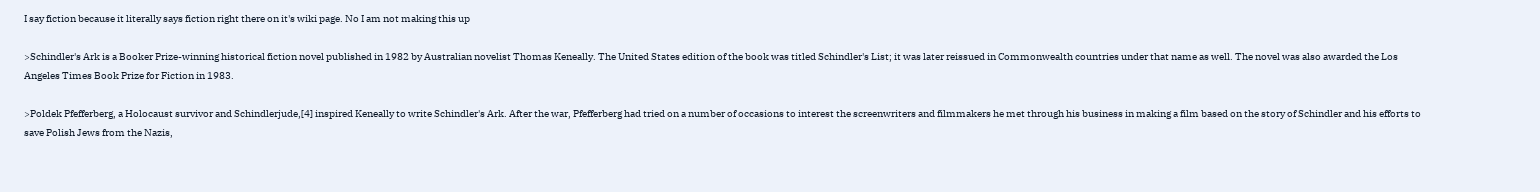I say fiction because it literally says fiction right there on it's wiki page. No I am not making this up

>Schindler's Ark is a Booker Prize-winning historical fiction novel published in 1982 by Australian novelist Thomas Keneally. The United States edition of the book was titled Schindler's List; it was later reissued in Commonwealth countries under that name as well. The novel was also awarded the Los Angeles Times Book Prize for Fiction in 1983.

>Poldek Pfefferberg, a Holocaust survivor and Schindlerjude,[4] inspired Keneally to write Schindler's Ark. After the war, Pfefferberg had tried on a number of occasions to interest the screenwriters and filmmakers he met through his business in making a film based on the story of Schindler and his efforts to save Polish Jews from the Nazis,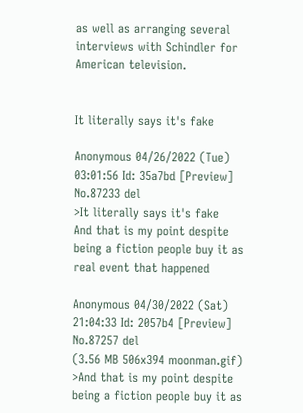as well as arranging several interviews with Schindler for American television.


It literally says it's fake

Anonymous 04/26/2022 (Tue) 03:01:56 Id: 35a7bd [Preview] No.87233 del
>It literally says it's fake
And that is my point despite being a fiction people buy it as real event that happened

Anonymous 04/30/2022 (Sat) 21:04:33 Id: 2057b4 [Preview] No.87257 del
(3.56 MB 506x394 moonman.gif)
>And that is my point despite being a fiction people buy it as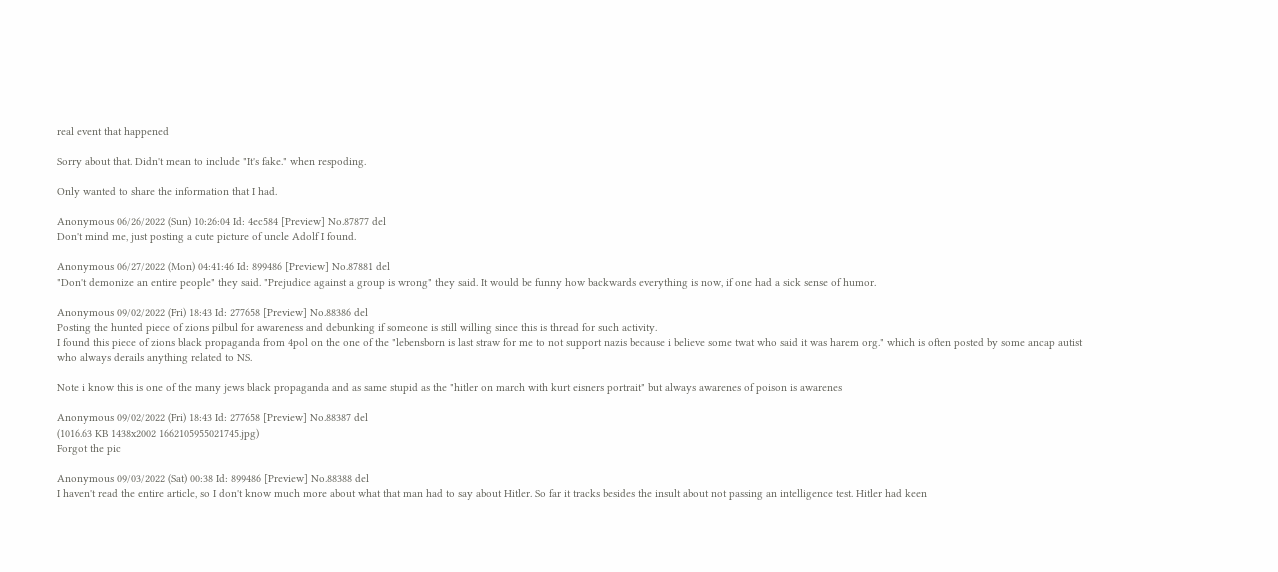real event that happened

Sorry about that. Didn't mean to include "It's fake." when respoding.

Only wanted to share the information that I had.

Anonymous 06/26/2022 (Sun) 10:26:04 Id: 4ec584 [Preview] No.87877 del
Don't mind me, just posting a cute picture of uncle Adolf I found.

Anonymous 06/27/2022 (Mon) 04:41:46 Id: 899486 [Preview] No.87881 del
"Don't demonize an entire people" they said. "Prejudice against a group is wrong" they said. It would be funny how backwards everything is now, if one had a sick sense of humor.

Anonymous 09/02/2022 (Fri) 18:43 Id: 277658 [Preview] No.88386 del
Posting the hunted piece of zions pilbul for awareness and debunking if someone is still willing since this is thread for such activity.
I found this piece of zions black propaganda from 4pol on the one of the "lebensborn is last straw for me to not support nazis because i believe some twat who said it was harem org." which is often posted by some ancap autist who always derails anything related to NS.

Note i know this is one of the many jews black propaganda and as same stupid as the "hitler on march with kurt eisners portrait" but always awarenes of poison is awarenes

Anonymous 09/02/2022 (Fri) 18:43 Id: 277658 [Preview] No.88387 del
(1016.63 KB 1438x2002 1662105955021745.jpg)
Forgot the pic

Anonymous 09/03/2022 (Sat) 00:38 Id: 899486 [Preview] No.88388 del
I haven't read the entire article, so I don't know much more about what that man had to say about Hitler. So far it tracks besides the insult about not passing an intelligence test. Hitler had keen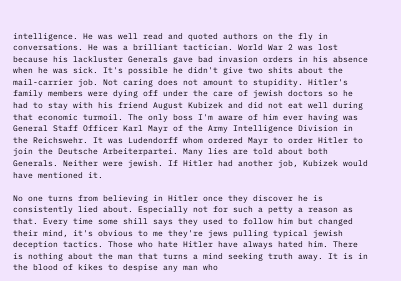intelligence. He was well read and quoted authors on the fly in conversations. He was a brilliant tactician. World War 2 was lost because his lackluster Generals gave bad invasion orders in his absence when he was sick. It's possible he didn't give two shits about the mail-carrier job. Not caring does not amount to stupidity. Hitler's family members were dying off under the care of jewish doctors so he had to stay with his friend August Kubizek and did not eat well during that economic turmoil. The only boss I'm aware of him ever having was General Staff Officer Karl Mayr of the Army Intelligence Division in the Reichswehr. It was Ludendorff whom ordered Mayr to order Hitler to join the Deutsche Arbeiterpartei. Many lies are told about both Generals. Neither were jewish. If Hitler had another job, Kubizek would have mentioned it.

No one turns from believing in Hitler once they discover he is consistently lied about. Especially not for such a petty a reason as that. Every time some shill says they used to follow him but changed their mind, it's obvious to me they're jews pulling typical jewish deception tactics. Those who hate Hitler have always hated him. There is nothing about the man that turns a mind seeking truth away. It is in the blood of kikes to despise any man who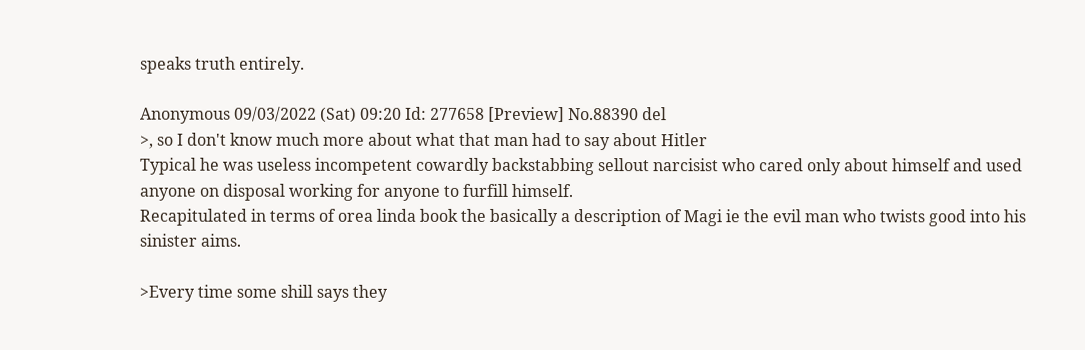speaks truth entirely.

Anonymous 09/03/2022 (Sat) 09:20 Id: 277658 [Preview] No.88390 del
>, so I don't know much more about what that man had to say about Hitler
Typical he was useless incompetent cowardly backstabbing sellout narcisist who cared only about himself and used anyone on disposal working for anyone to furfill himself.
Recapitulated in terms of orea linda book the basically a description of Magi ie the evil man who twists good into his sinister aims.

>Every time some shill says they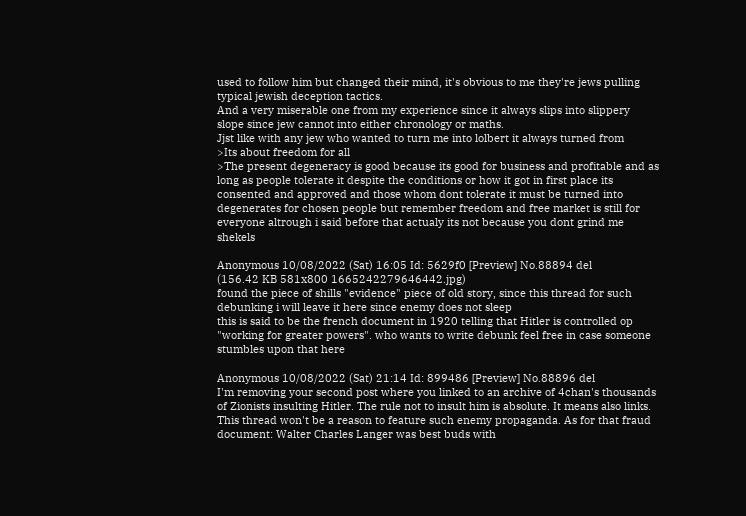used to follow him but changed their mind, it's obvious to me they're jews pulling typical jewish deception tactics.
And a very miserable one from my experience since it always slips into slippery slope since jew cannot into either chronology or maths.
Jjst like with any jew who wanted to turn me into lolbert it always turned from
>Its about freedom for all
>The present degeneracy is good because its good for business and profitable and as long as people tolerate it despite the conditions or how it got in first place its consented and approved and those whom dont tolerate it must be turned into degenerates for chosen people but remember freedom and free market is still for everyone altrough i said before that actualy its not because you dont grind me shekels

Anonymous 10/08/2022 (Sat) 16:05 Id: 5629f0 [Preview] No.88894 del
(156.42 KB 581x800 1665242279646442.jpg)
found the piece of shills "evidence" piece of old story, since this thread for such debunking i will leave it here since enemy does not sleep
this is said to be the french document in 1920 telling that Hitler is controlled op "working for greater powers". who wants to write debunk feel free in case someone stumbles upon that here

Anonymous 10/08/2022 (Sat) 21:14 Id: 899486 [Preview] No.88896 del
I'm removing your second post where you linked to an archive of 4chan's thousands of Zionists insulting Hitler. The rule not to insult him is absolute. It means also links. This thread won't be a reason to feature such enemy propaganda. As for that fraud document: Walter Charles Langer was best buds with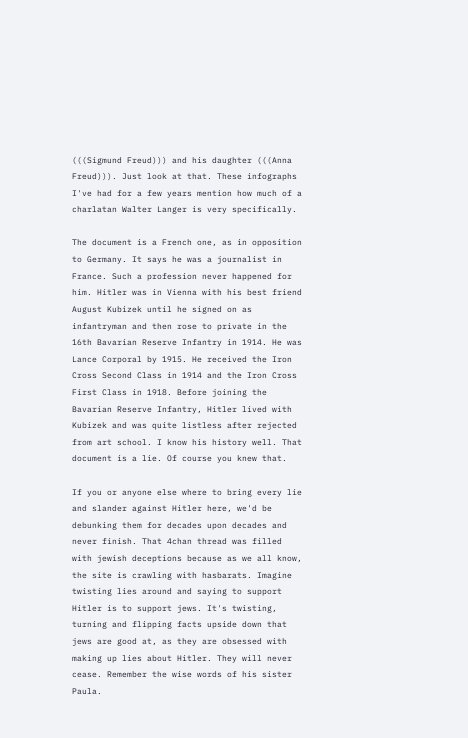(((Sigmund Freud))) and his daughter (((Anna Freud))). Just look at that. These infographs I've had for a few years mention how much of a charlatan Walter Langer is very specifically.

The document is a French one, as in opposition to Germany. It says he was a journalist in France. Such a profession never happened for him. Hitler was in Vienna with his best friend August Kubizek until he signed on as infantryman and then rose to private in the 16th Bavarian Reserve Infantry in 1914. He was Lance Corporal by 1915. He received the Iron Cross Second Class in 1914 and the Iron Cross First Class in 1918. Before joining the Bavarian Reserve Infantry, Hitler lived with Kubizek and was quite listless after rejected from art school. I know his history well. That document is a lie. Of course you knew that.

If you or anyone else where to bring every lie and slander against Hitler here, we'd be debunking them for decades upon decades and never finish. That 4chan thread was filled with jewish deceptions because as we all know, the site is crawling with hasbarats. Imagine twisting lies around and saying to support Hitler is to support jews. It's twisting, turning and flipping facts upside down that jews are good at, as they are obsessed with making up lies about Hitler. They will never cease. Remember the wise words of his sister Paula.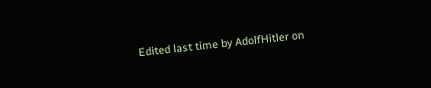Edited last time by AdolfHitler on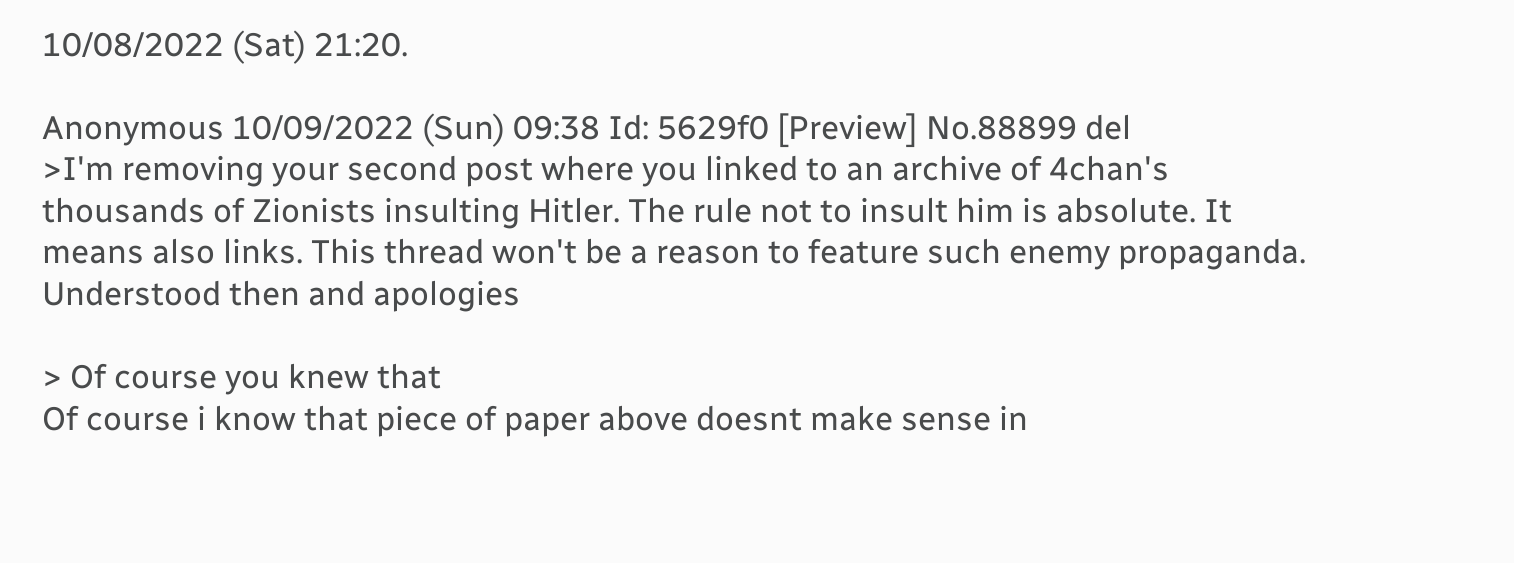10/08/2022 (Sat) 21:20.

Anonymous 10/09/2022 (Sun) 09:38 Id: 5629f0 [Preview] No.88899 del
>I'm removing your second post where you linked to an archive of 4chan's thousands of Zionists insulting Hitler. The rule not to insult him is absolute. It means also links. This thread won't be a reason to feature such enemy propaganda.
Understood then and apologies

> Of course you knew that
Of course i know that piece of paper above doesnt make sense in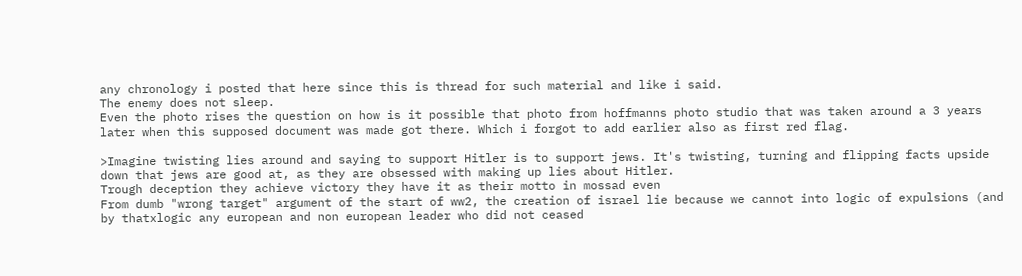any chronology i posted that here since this is thread for such material and like i said.
The enemy does not sleep.
Even the photo rises the question on how is it possible that photo from hoffmanns photo studio that was taken around a 3 years later when this supposed document was made got there. Which i forgot to add earlier also as first red flag.

>Imagine twisting lies around and saying to support Hitler is to support jews. It's twisting, turning and flipping facts upside down that jews are good at, as they are obsessed with making up lies about Hitler.
Trough deception they achieve victory they have it as their motto in mossad even
From dumb "wrong target" argument of the start of ww2, the creation of israel lie because we cannot into logic of expulsions (and by thatxlogic any european and non european leader who did not ceased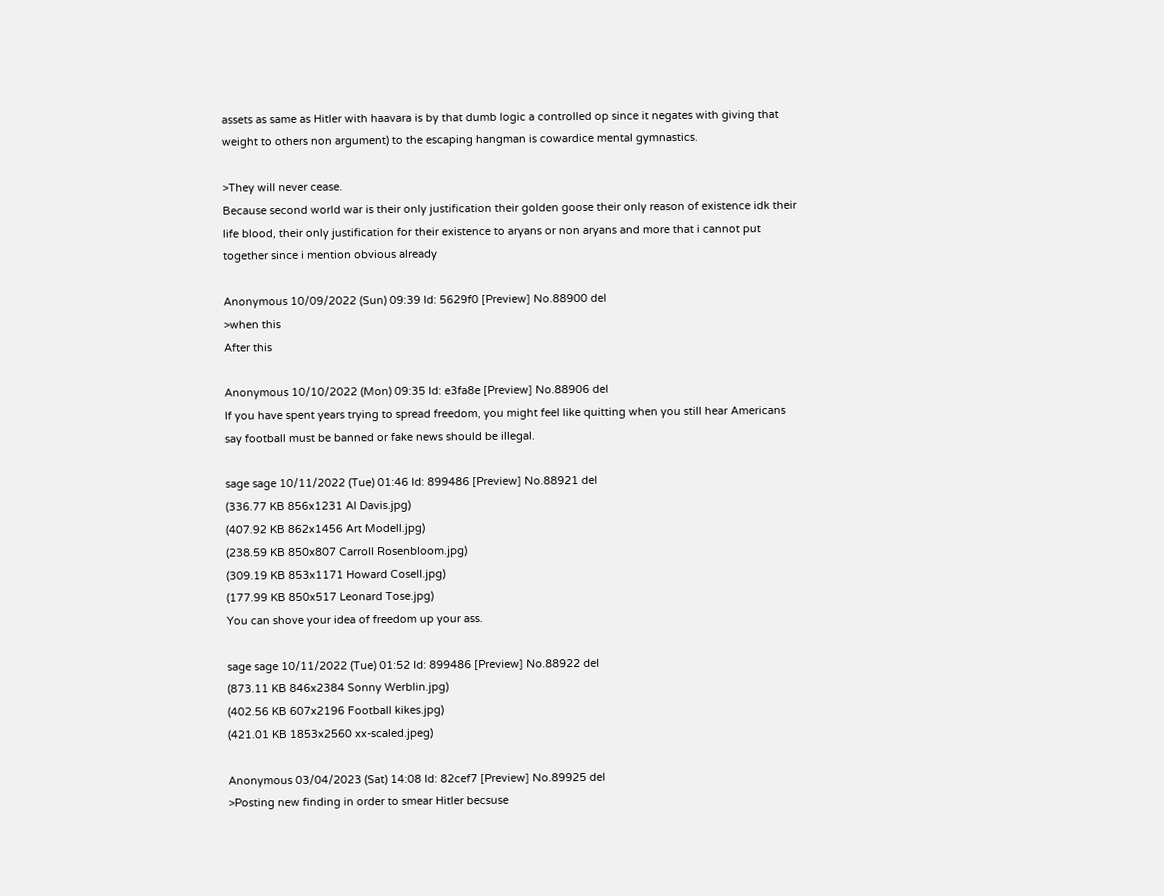assets as same as Hitler with haavara is by that dumb logic a controlled op since it negates with giving that weight to others non argument) to the escaping hangman is cowardice mental gymnastics.

>They will never cease.
Because second world war is their only justification their golden goose their only reason of existence idk their life blood, their only justification for their existence to aryans or non aryans and more that i cannot put together since i mention obvious already

Anonymous 10/09/2022 (Sun) 09:39 Id: 5629f0 [Preview] No.88900 del
>when this
After this

Anonymous 10/10/2022 (Mon) 09:35 Id: e3fa8e [Preview] No.88906 del
If you have spent years trying to spread freedom, you might feel like quitting when you still hear Americans say football must be banned or fake news should be illegal.

sage sage 10/11/2022 (Tue) 01:46 Id: 899486 [Preview] No.88921 del
(336.77 KB 856x1231 Al Davis.jpg)
(407.92 KB 862x1456 Art Modell.jpg)
(238.59 KB 850x807 Carroll Rosenbloom.jpg)
(309.19 KB 853x1171 Howard Cosell.jpg)
(177.99 KB 850x517 Leonard Tose.jpg)
You can shove your idea of freedom up your ass.

sage sage 10/11/2022 (Tue) 01:52 Id: 899486 [Preview] No.88922 del
(873.11 KB 846x2384 Sonny Werblin.jpg)
(402.56 KB 607x2196 Football kikes.jpg)
(421.01 KB 1853x2560 xx-scaled.jpeg)

Anonymous 03/04/2023 (Sat) 14:08 Id: 82cef7 [Preview] No.89925 del
>Posting new finding in order to smear Hitler becsuse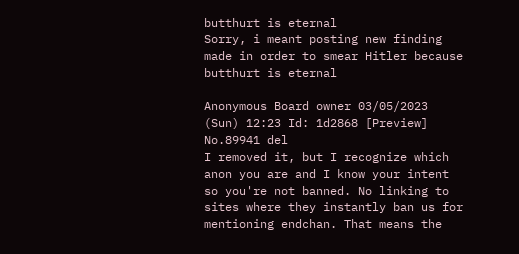butthurt is eternal
Sorry, i meant posting new finding made in order to smear Hitler because butthurt is eternal

Anonymous Board owner 03/05/2023 (Sun) 12:23 Id: 1d2868 [Preview] No.89941 del
I removed it, but I recognize which anon you are and I know your intent so you're not banned. No linking to sites where they instantly ban us for mentioning endchan. That means the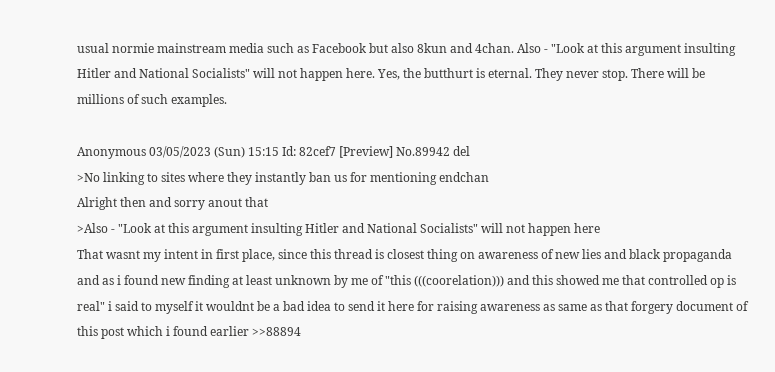usual normie mainstream media such as Facebook but also 8kun and 4chan. Also - "Look at this argument insulting Hitler and National Socialists" will not happen here. Yes, the butthurt is eternal. They never stop. There will be millions of such examples.

Anonymous 03/05/2023 (Sun) 15:15 Id: 82cef7 [Preview] No.89942 del
>No linking to sites where they instantly ban us for mentioning endchan
Alright then and sorry anout that
>Also - "Look at this argument insulting Hitler and National Socialists" will not happen here
That wasnt my intent in first place, since this thread is closest thing on awareness of new lies and black propaganda and as i found new finding at least unknown by me of "this (((coorelation))) and this showed me that controlled op is real" i said to myself it wouldnt be a bad idea to send it here for raising awareness as same as that forgery document of this post which i found earlier >>88894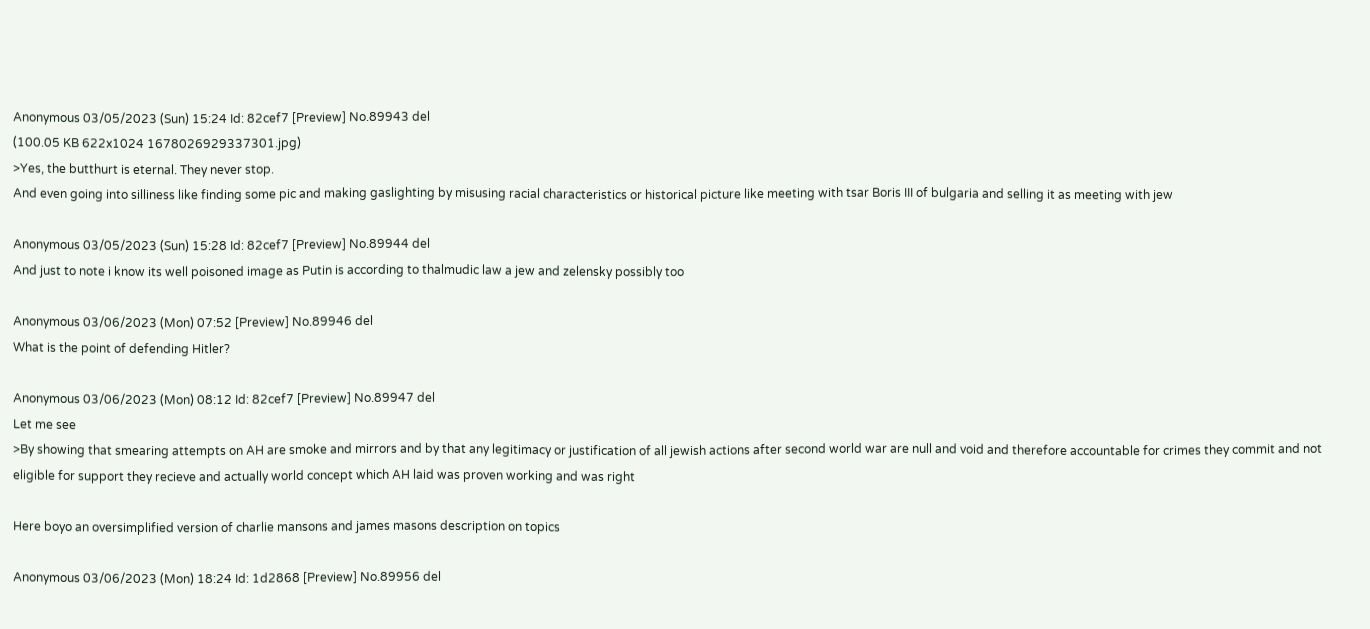Anonymous 03/05/2023 (Sun) 15:24 Id: 82cef7 [Preview] No.89943 del
(100.05 KB 622x1024 1678026929337301.jpg)
>Yes, the butthurt is eternal. They never stop.
And even going into silliness like finding some pic and making gaslighting by misusing racial characteristics or historical picture like meeting with tsar Boris III of bulgaria and selling it as meeting with jew

Anonymous 03/05/2023 (Sun) 15:28 Id: 82cef7 [Preview] No.89944 del
And just to note i know its well poisoned image as Putin is according to thalmudic law a jew and zelensky possibly too

Anonymous 03/06/2023 (Mon) 07:52 [Preview] No.89946 del
What is the point of defending Hitler?

Anonymous 03/06/2023 (Mon) 08:12 Id: 82cef7 [Preview] No.89947 del
Let me see
>By showing that smearing attempts on AH are smoke and mirrors and by that any legitimacy or justification of all jewish actions after second world war are null and void and therefore accountable for crimes they commit and not eligible for support they recieve and actually world concept which AH laid was proven working and was right

Here boyo an oversimplified version of charlie mansons and james masons description on topics

Anonymous 03/06/2023 (Mon) 18:24 Id: 1d2868 [Preview] No.89956 del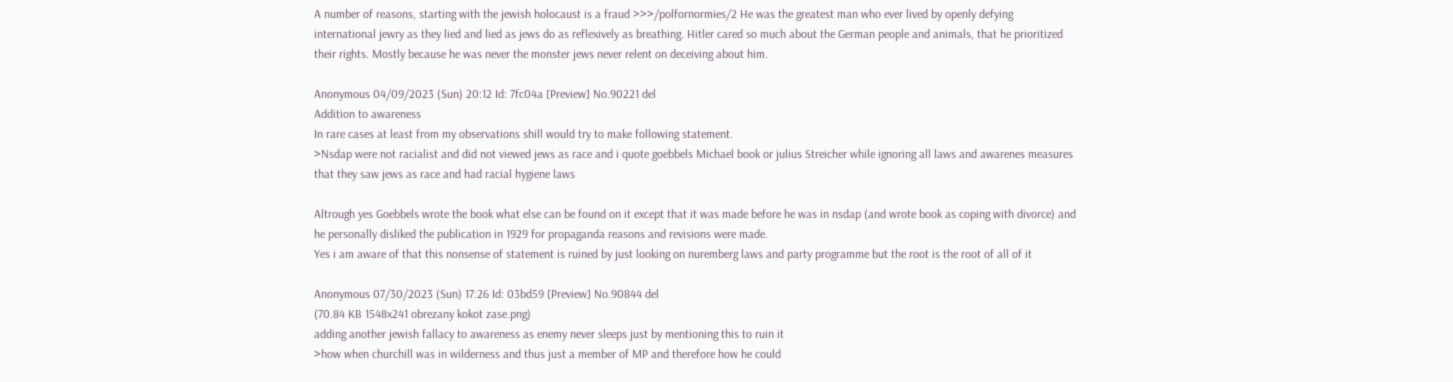A number of reasons, starting with the jewish holocaust is a fraud >>>/polfornormies/2 He was the greatest man who ever lived by openly defying international jewry as they lied and lied as jews do as reflexively as breathing. Hitler cared so much about the German people and animals, that he prioritized their rights. Mostly because he was never the monster jews never relent on deceiving about him.

Anonymous 04/09/2023 (Sun) 20:12 Id: 7fc04a [Preview] No.90221 del
Addition to awareness
In rare cases at least from my observations shill would try to make following statement.
>Nsdap were not racialist and did not viewed jews as race and i quote goebbels Michael book or julius Streicher while ignoring all laws and awarenes measures that they saw jews as race and had racial hygiene laws

Altrough yes Goebbels wrote the book what else can be found on it except that it was made before he was in nsdap (and wrote book as coping with divorce) and he personally disliked the publication in 1929 for propaganda reasons and revisions were made.
Yes i am aware of that this nonsense of statement is ruined by just looking on nuremberg laws and party programme but the root is the root of all of it

Anonymous 07/30/2023 (Sun) 17:26 Id: 03bd59 [Preview] No.90844 del
(70.84 KB 1548x241 obrezany kokot zase.png)
adding another jewish fallacy to awareness as enemy never sleeps just by mentioning this to ruin it
>how when churchill was in wilderness and thus just a member of MP and therefore how he could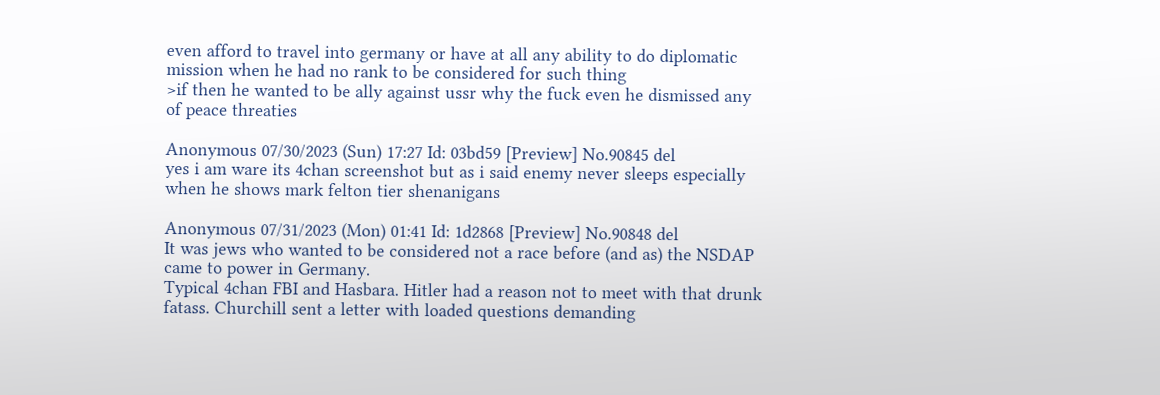even afford to travel into germany or have at all any ability to do diplomatic mission when he had no rank to be considered for such thing
>if then he wanted to be ally against ussr why the fuck even he dismissed any of peace threaties

Anonymous 07/30/2023 (Sun) 17:27 Id: 03bd59 [Preview] No.90845 del
yes i am ware its 4chan screenshot but as i said enemy never sleeps especially when he shows mark felton tier shenanigans

Anonymous 07/31/2023 (Mon) 01:41 Id: 1d2868 [Preview] No.90848 del
It was jews who wanted to be considered not a race before (and as) the NSDAP came to power in Germany.
Typical 4chan FBI and Hasbara. Hitler had a reason not to meet with that drunk fatass. Churchill sent a letter with loaded questions demanding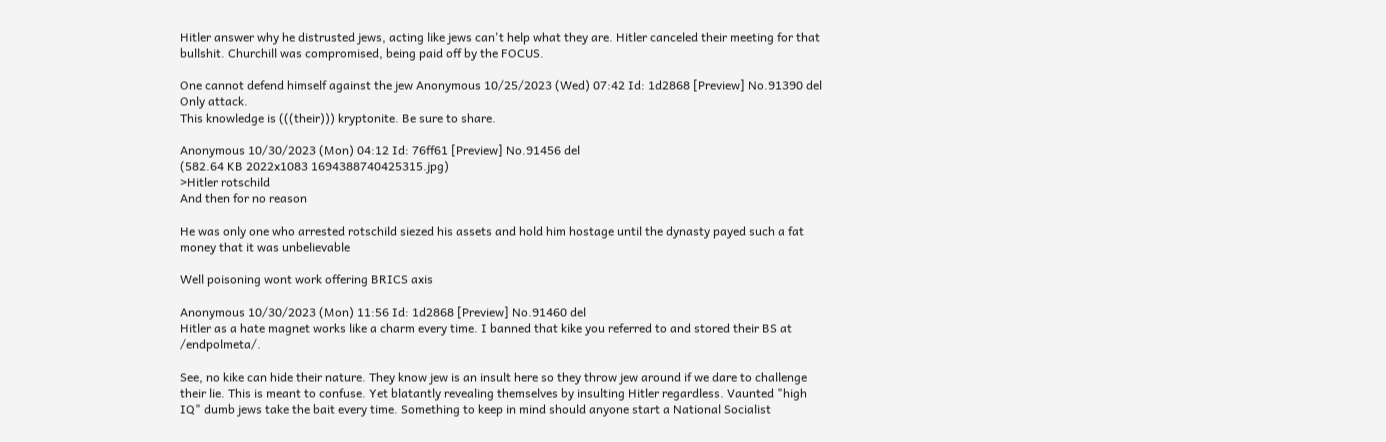Hitler answer why he distrusted jews, acting like jews can't help what they are. Hitler canceled their meeting for that bullshit. Churchill was compromised, being paid off by the FOCUS.

One cannot defend himself against the jew Anonymous 10/25/2023 (Wed) 07:42 Id: 1d2868 [Preview] No.91390 del
Only attack.
This knowledge is (((their))) kryptonite. Be sure to share.

Anonymous 10/30/2023 (Mon) 04:12 Id: 76ff61 [Preview] No.91456 del
(582.64 KB 2022x1083 1694388740425315.jpg)
>Hitler rotschild
And then for no reason

He was only one who arrested rotschild siezed his assets and hold him hostage until the dynasty payed such a fat money that it was unbelievable

Well poisoning wont work offering BRICS axis

Anonymous 10/30/2023 (Mon) 11:56 Id: 1d2868 [Preview] No.91460 del
Hitler as a hate magnet works like a charm every time. I banned that kike you referred to and stored their BS at /endpolmeta/.

See, no kike can hide their nature. They know jew is an insult here so they throw jew around if we dare to challenge their lie. This is meant to confuse. Yet blatantly revealing themselves by insulting Hitler regardless. Vaunted "high IQ" dumb jews take the bait every time. Something to keep in mind should anyone start a National Socialist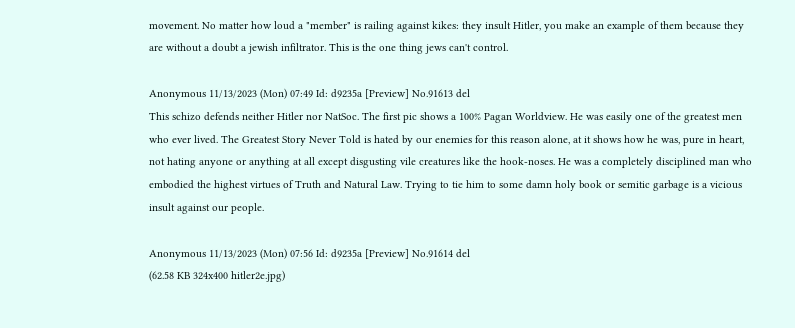movement. No matter how loud a "member" is railing against kikes: they insult Hitler, you make an example of them because they are without a doubt a jewish infiltrator. This is the one thing jews can't control.

Anonymous 11/13/2023 (Mon) 07:49 Id: d9235a [Preview] No.91613 del
This schizo defends neither Hitler nor NatSoc. The first pic shows a 100% Pagan Worldview. He was easily one of the greatest men who ever lived. The Greatest Story Never Told is hated by our enemies for this reason alone, at it shows how he was, pure in heart, not hating anyone or anything at all except disgusting vile creatures like the hook-noses. He was a completely disciplined man who embodied the highest virtues of Truth and Natural Law. Trying to tie him to some damn holy book or semitic garbage is a vicious insult against our people.

Anonymous 11/13/2023 (Mon) 07:56 Id: d9235a [Preview] No.91614 del
(62.58 KB 324x400 hitler2e.jpg)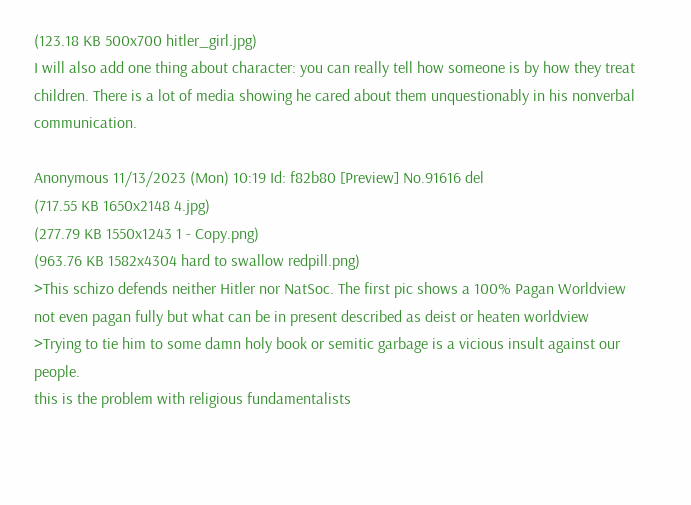(123.18 KB 500x700 hitler_girl.jpg)
I will also add one thing about character: you can really tell how someone is by how they treat children. There is a lot of media showing he cared about them unquestionably in his nonverbal communication.

Anonymous 11/13/2023 (Mon) 10:19 Id: f82b80 [Preview] No.91616 del
(717.55 KB 1650x2148 4.jpg)
(277.79 KB 1550x1243 1 - Copy.png)
(963.76 KB 1582x4304 hard to swallow redpill.png)
>This schizo defends neither Hitler nor NatSoc. The first pic shows a 100% Pagan Worldview
not even pagan fully but what can be in present described as deist or heaten worldview
>Trying to tie him to some damn holy book or semitic garbage is a vicious insult against our people.
this is the problem with religious fundamentalists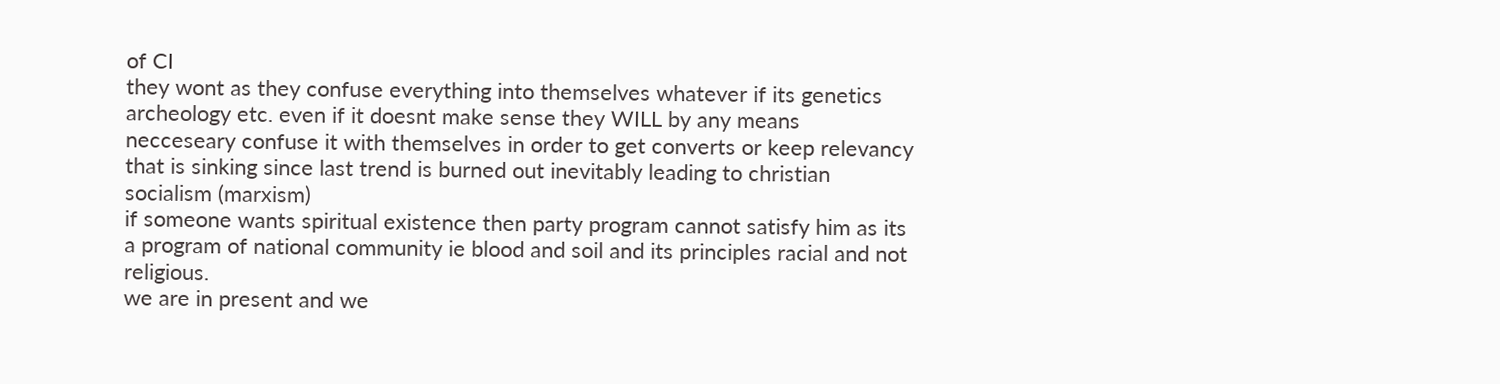of CI
they wont as they confuse everything into themselves whatever if its genetics archeology etc. even if it doesnt make sense they WILL by any means necceseary confuse it with themselves in order to get converts or keep relevancy that is sinking since last trend is burned out inevitably leading to christian socialism (marxism)
if someone wants spiritual existence then party program cannot satisfy him as its a program of national community ie blood and soil and its principles racial and not religious.
we are in present and we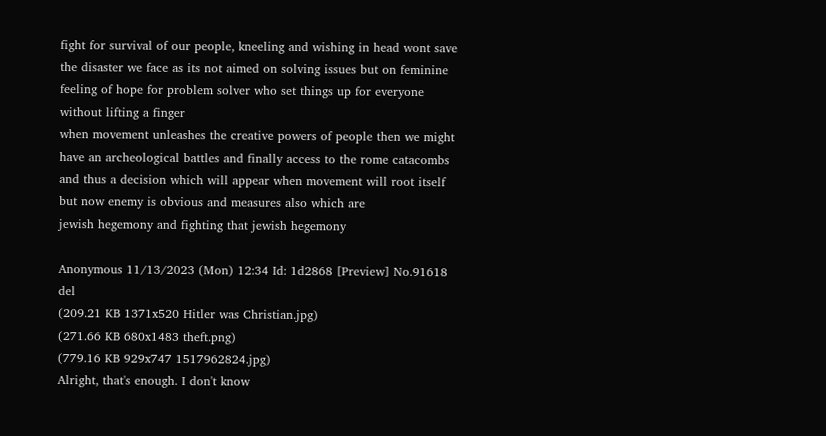fight for survival of our people, kneeling and wishing in head wont save the disaster we face as its not aimed on solving issues but on feminine feeling of hope for problem solver who set things up for everyone without lifting a finger
when movement unleashes the creative powers of people then we might have an archeological battles and finally access to the rome catacombs and thus a decision which will appear when movement will root itself but now enemy is obvious and measures also which are
jewish hegemony and fighting that jewish hegemony

Anonymous 11/13/2023 (Mon) 12:34 Id: 1d2868 [Preview] No.91618 del
(209.21 KB 1371x520 Hitler was Christian.jpg)
(271.66 KB 680x1483 theft.png)
(779.16 KB 929x747 1517962824.jpg)
Alright, that's enough. I don't know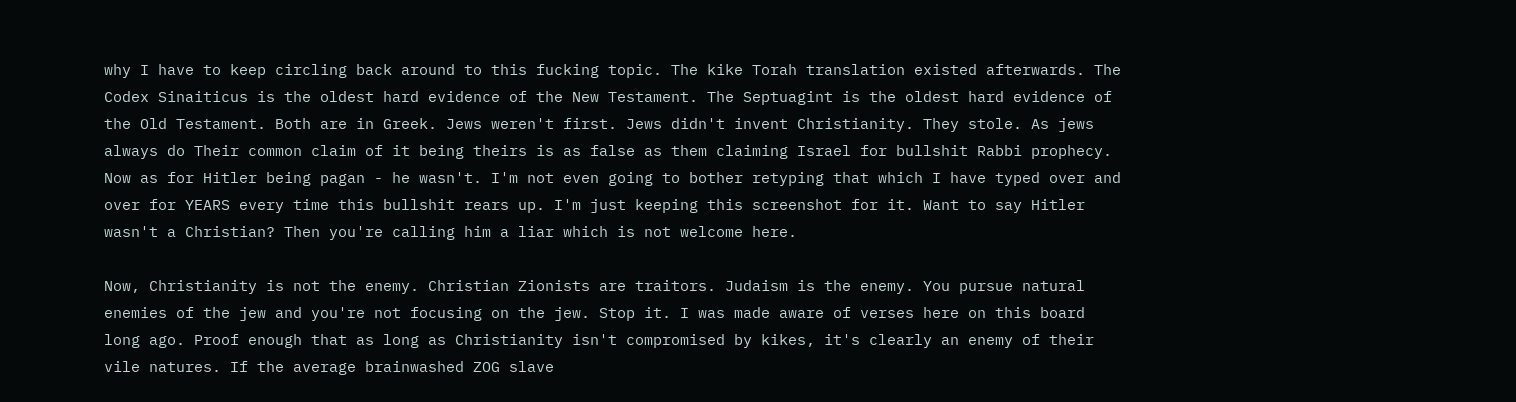why I have to keep circling back around to this fucking topic. The kike Torah translation existed afterwards. The Codex Sinaiticus is the oldest hard evidence of the New Testament. The Septuagint is the oldest hard evidence of the Old Testament. Both are in Greek. Jews weren't first. Jews didn't invent Christianity. They stole. As jews always do Their common claim of it being theirs is as false as them claiming Israel for bullshit Rabbi prophecy. Now as for Hitler being pagan - he wasn't. I'm not even going to bother retyping that which I have typed over and over for YEARS every time this bullshit rears up. I'm just keeping this screenshot for it. Want to say Hitler wasn't a Christian? Then you're calling him a liar which is not welcome here.

Now, Christianity is not the enemy. Christian Zionists are traitors. Judaism is the enemy. You pursue natural enemies of the jew and you're not focusing on the jew. Stop it. I was made aware of verses here on this board long ago. Proof enough that as long as Christianity isn't compromised by kikes, it's clearly an enemy of their vile natures. If the average brainwashed ZOG slave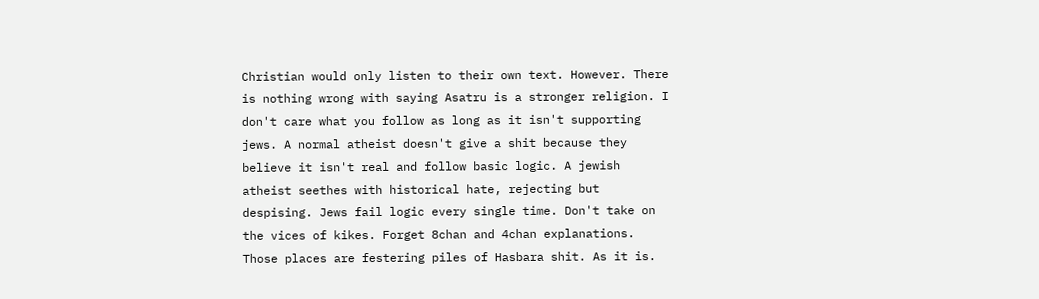Christian would only listen to their own text. However. There is nothing wrong with saying Asatru is a stronger religion. I don't care what you follow as long as it isn't supporting jews. A normal atheist doesn't give a shit because they believe it isn't real and follow basic logic. A jewish atheist seethes with historical hate, rejecting but despising. Jews fail logic every single time. Don't take on the vices of kikes. Forget 8chan and 4chan explanations. Those places are festering piles of Hasbara shit. As it is.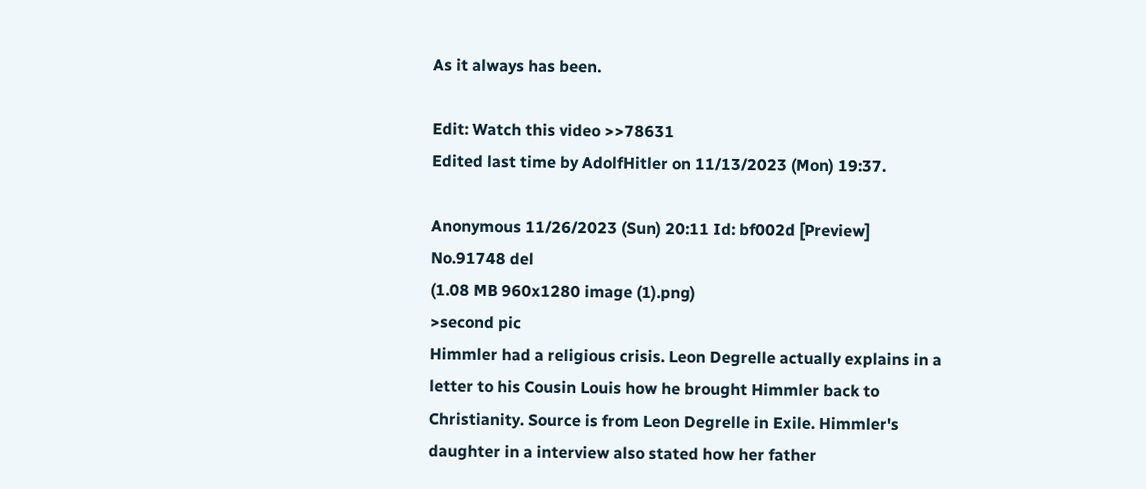As it always has been.

Edit: Watch this video >>78631
Edited last time by AdolfHitler on 11/13/2023 (Mon) 19:37.

Anonymous 11/26/2023 (Sun) 20:11 Id: bf002d [Preview] No.91748 del
(1.08 MB 960x1280 image (1).png)
>second pic
Himmler had a religious crisis. Leon Degrelle actually explains in a letter to his Cousin Louis how he brought Himmler back to Christianity. Source is from Leon Degrelle in Exile. Himmler's daughter in a interview also stated how her father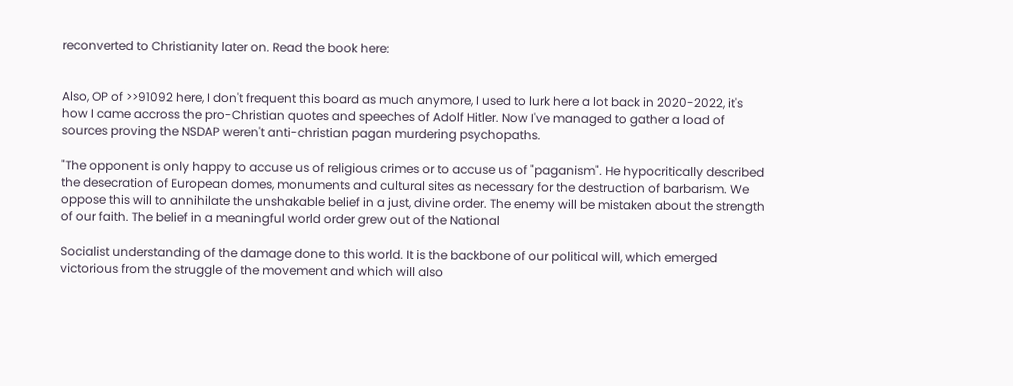reconverted to Christianity later on. Read the book here:


Also, OP of >>91092 here, I don't frequent this board as much anymore, I used to lurk here a lot back in 2020-2022, it's how I came accross the pro-Christian quotes and speeches of Adolf Hitler. Now I've managed to gather a load of sources proving the NSDAP weren't anti-christian pagan murdering psychopaths.

"The opponent is only happy to accuse us of religious crimes or to accuse us of "paganism". He hypocritically described the desecration of European domes, monuments and cultural sites as necessary for the destruction of barbarism. We oppose this will to annihilate the unshakable belief in a just, divine order. The enemy will be mistaken about the strength of our faith. The belief in a meaningful world order grew out of the National

Socialist understanding of the damage done to this world. It is the backbone of our political will, which emerged victorious from the struggle of the movement and which will also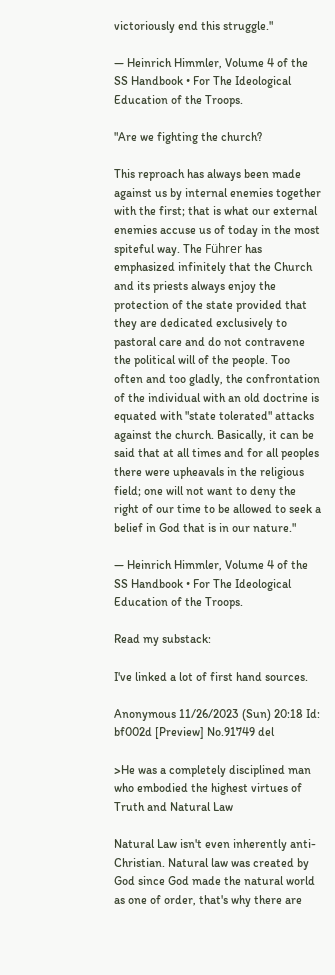victoriously end this struggle."

— Heinrich Himmler, Volume 4 of the SS Handbook • For The Ideological Education of the Troops.

"Are we fighting the church?

This reproach has always been made against us by internal enemies together with the first; that is what our external enemies accuse us of today in the most spiteful way. The Führer has emphasized infinitely that the Church and its priests always enjoy the protection of the state provided that they are dedicated exclusively to pastoral care and do not contravene the political will of the people. Too often and too gladly, the confrontation of the individual with an old doctrine is equated with "state tolerated" attacks against the church. Basically, it can be said that at all times and for all peoples there were upheavals in the religious field; one will not want to deny the right of our time to be allowed to seek a belief in God that is in our nature."

— Heinrich Himmler, Volume 4 of the SS Handbook • For The Ideological Education of the Troops.

Read my substack:

I've linked a lot of first hand sources.

Anonymous 11/26/2023 (Sun) 20:18 Id: bf002d [Preview] No.91749 del

>He was a completely disciplined man who embodied the highest virtues of Truth and Natural Law

Natural Law isn't even inherently anti-Christian. Natural law was created by God since God made the natural world as one of order, that's why there are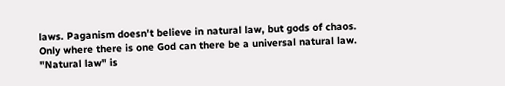laws. Paganism doesn't believe in natural law, but gods of chaos. Only where there is one God can there be a universal natural law. "Natural law" is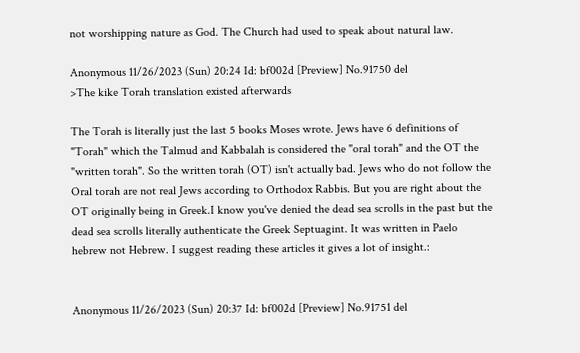not worshipping nature as God. The Church had used to speak about natural law.

Anonymous 11/26/2023 (Sun) 20:24 Id: bf002d [Preview] No.91750 del
>The kike Torah translation existed afterwards

The Torah is literally just the last 5 books Moses wrote. Jews have 6 definitions of "Torah" which the Talmud and Kabbalah is considered the "oral torah" and the OT the "written torah". So the written torah (OT) isn't actually bad. Jews who do not follow the Oral torah are not real Jews according to Orthodox Rabbis. But you are right about the OT originally being in Greek.I know you've denied the dead sea scrolls in the past but the dead sea scrolls literally authenticate the Greek Septuagint. It was written in Paelo hebrew not Hebrew. I suggest reading these articles it gives a lot of insight.:


Anonymous 11/26/2023 (Sun) 20:37 Id: bf002d [Preview] No.91751 del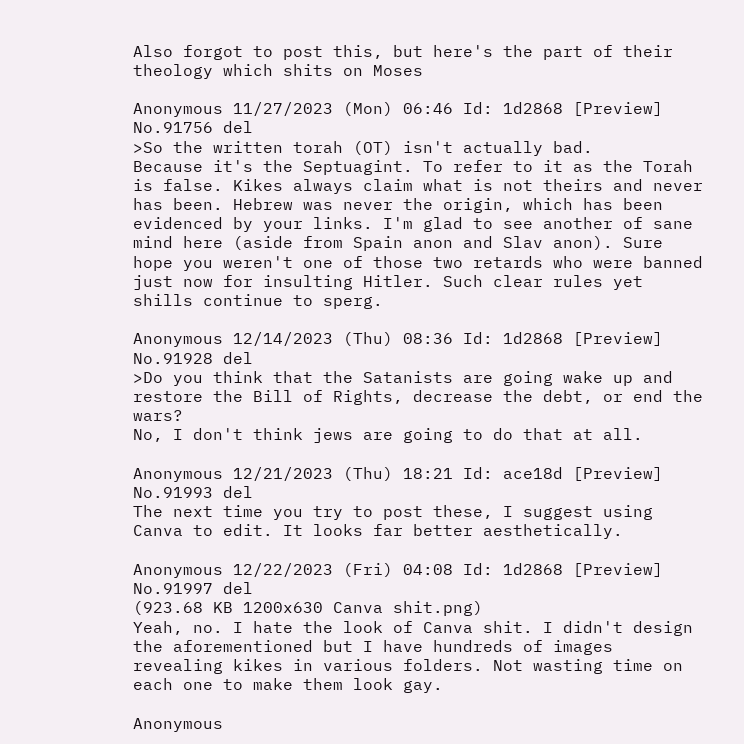Also forgot to post this, but here's the part of their theology which shits on Moses

Anonymous 11/27/2023 (Mon) 06:46 Id: 1d2868 [Preview] No.91756 del
>So the written torah (OT) isn't actually bad.
Because it's the Septuagint. To refer to it as the Torah is false. Kikes always claim what is not theirs and never has been. Hebrew was never the origin, which has been evidenced by your links. I'm glad to see another of sane mind here (aside from Spain anon and Slav anon). Sure hope you weren't one of those two retards who were banned just now for insulting Hitler. Such clear rules yet shills continue to sperg.

Anonymous 12/14/2023 (Thu) 08:36 Id: 1d2868 [Preview] No.91928 del
>Do you think that the Satanists are going wake up and restore the Bill of Rights, decrease the debt, or end the wars?
No, I don't think jews are going to do that at all.

Anonymous 12/21/2023 (Thu) 18:21 Id: ace18d [Preview] No.91993 del
The next time you try to post these, I suggest using Canva to edit. It looks far better aesthetically.

Anonymous 12/22/2023 (Fri) 04:08 Id: 1d2868 [Preview] No.91997 del
(923.68 KB 1200x630 Canva shit.png)
Yeah, no. I hate the look of Canva shit. I didn't design the aforementioned but I have hundreds of images revealing kikes in various folders. Not wasting time on each one to make them look gay.

Anonymous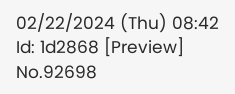02/22/2024 (Thu) 08:42 Id: 1d2868 [Preview] No.92698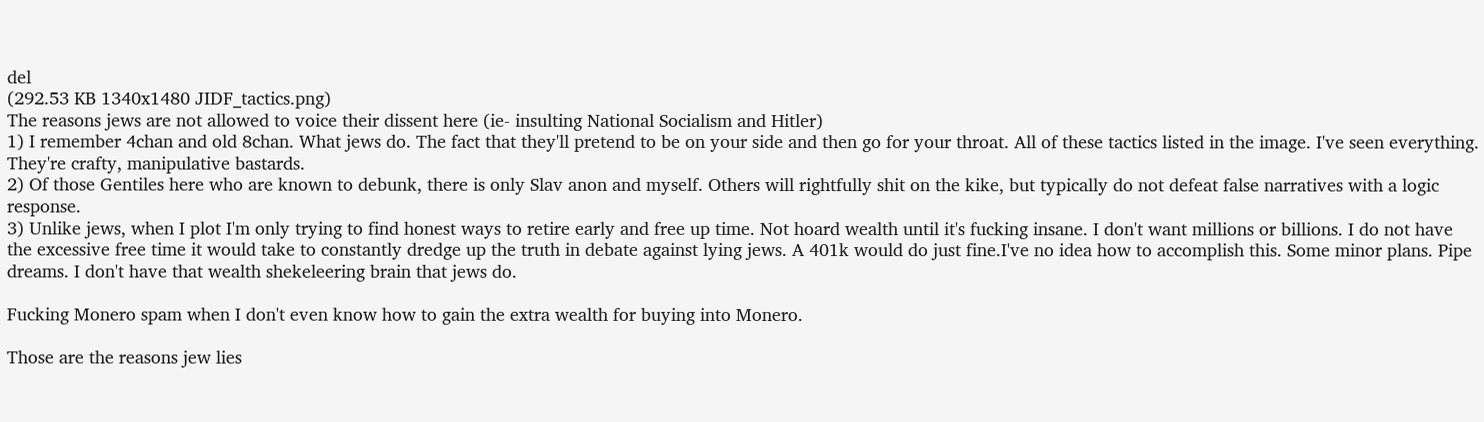del
(292.53 KB 1340x1480 JIDF_tactics.png)
The reasons jews are not allowed to voice their dissent here (ie- insulting National Socialism and Hitler)
1) I remember 4chan and old 8chan. What jews do. The fact that they'll pretend to be on your side and then go for your throat. All of these tactics listed in the image. I've seen everything. They're crafty, manipulative bastards.
2) Of those Gentiles here who are known to debunk, there is only Slav anon and myself. Others will rightfully shit on the kike, but typically do not defeat false narratives with a logic response.
3) Unlike jews, when I plot I'm only trying to find honest ways to retire early and free up time. Not hoard wealth until it's fucking insane. I don't want millions or billions. I do not have the excessive free time it would take to constantly dredge up the truth in debate against lying jews. A 401k would do just fine.I've no idea how to accomplish this. Some minor plans. Pipe dreams. I don't have that wealth shekeleering brain that jews do.

Fucking Monero spam when I don't even know how to gain the extra wealth for buying into Monero.

Those are the reasons jew lies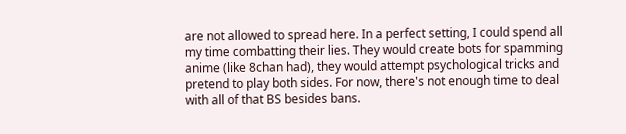are not allowed to spread here. In a perfect setting, I could spend all my time combatting their lies. They would create bots for spamming anime (like 8chan had), they would attempt psychological tricks and pretend to play both sides. For now, there's not enough time to deal with all of that BS besides bans.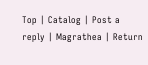Top | Catalog | Post a reply | Magrathea | Return